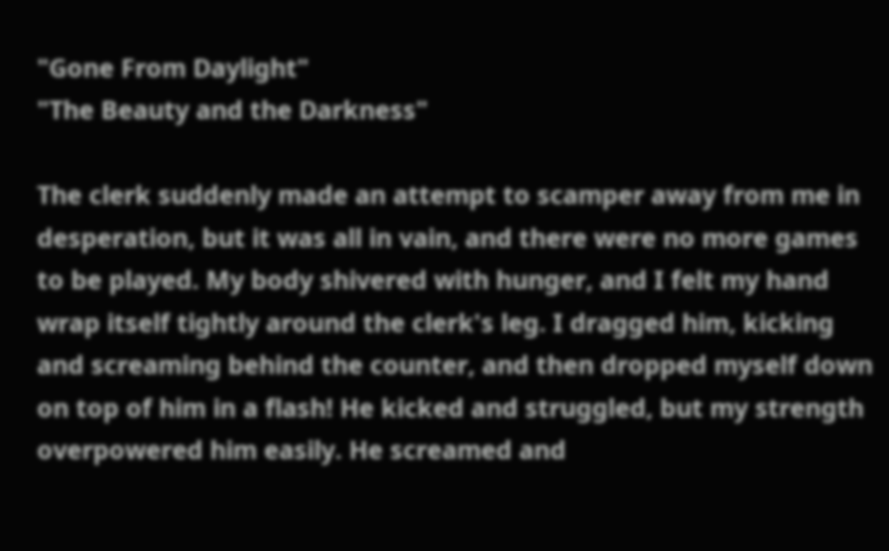"Gone From Daylight"
"The Beauty and the Darkness"

The clerk suddenly made an attempt to scamper away from me in desperation, but it was all in vain, and there were no more games to be played. My body shivered with hunger, and I felt my hand wrap itself tightly around the clerk's leg. I dragged him, kicking and screaming behind the counter, and then dropped myself down on top of him in a flash! He kicked and struggled, but my strength overpowered him easily. He screamed and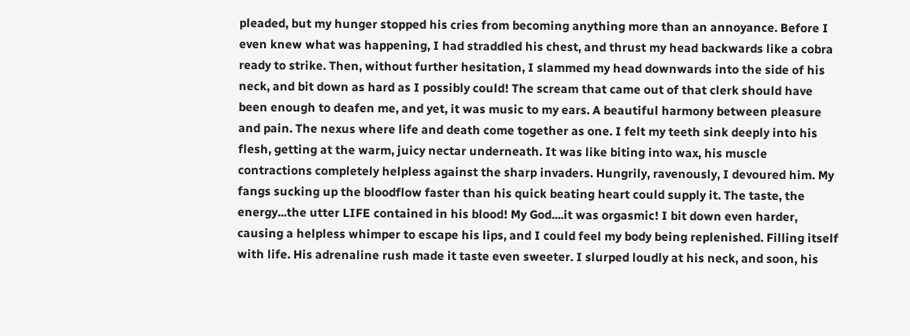pleaded, but my hunger stopped his cries from becoming anything more than an annoyance. Before I even knew what was happening, I had straddled his chest, and thrust my head backwards like a cobra ready to strike. Then, without further hesitation, I slammed my head downwards into the side of his neck, and bit down as hard as I possibly could! The scream that came out of that clerk should have been enough to deafen me, and yet, it was music to my ears. A beautiful harmony between pleasure and pain. The nexus where life and death come together as one. I felt my teeth sink deeply into his flesh, getting at the warm, juicy nectar underneath. It was like biting into wax, his muscle contractions completely helpless against the sharp invaders. Hungrily, ravenously, I devoured him. My fangs sucking up the bloodflow faster than his quick beating heart could supply it. The taste, the energy...the utter LIFE contained in his blood! My God....it was orgasmic! I bit down even harder, causing a helpless whimper to escape his lips, and I could feel my body being replenished. Filling itself with life. His adrenaline rush made it taste even sweeter. I slurped loudly at his neck, and soon, his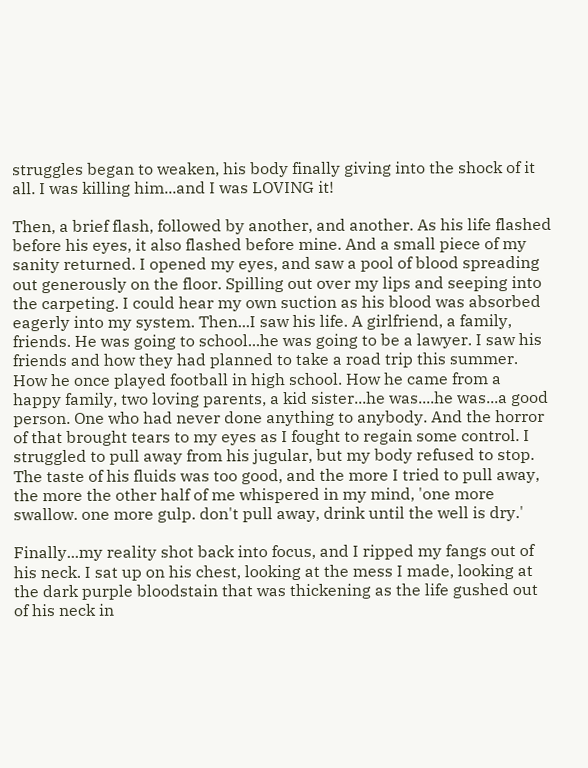struggles began to weaken, his body finally giving into the shock of it all. I was killing him...and I was LOVING it!

Then, a brief flash, followed by another, and another. As his life flashed before his eyes, it also flashed before mine. And a small piece of my sanity returned. I opened my eyes, and saw a pool of blood spreading out generously on the floor. Spilling out over my lips and seeping into the carpeting. I could hear my own suction as his blood was absorbed eagerly into my system. Then...I saw his life. A girlfriend, a family, friends. He was going to school...he was going to be a lawyer. I saw his friends and how they had planned to take a road trip this summer. How he once played football in high school. How he came from a happy family, two loving parents, a kid sister...he was....he was...a good person. One who had never done anything to anybody. And the horror of that brought tears to my eyes as I fought to regain some control. I struggled to pull away from his jugular, but my body refused to stop. The taste of his fluids was too good, and the more I tried to pull away, the more the other half of me whispered in my mind, 'one more swallow. one more gulp. don't pull away, drink until the well is dry.'

Finally...my reality shot back into focus, and I ripped my fangs out of his neck. I sat up on his chest, looking at the mess I made, looking at the dark purple bloodstain that was thickening as the life gushed out of his neck in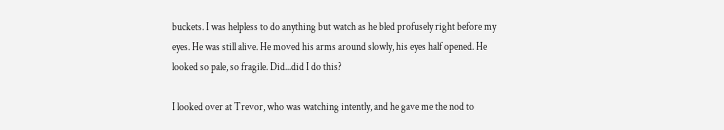buckets. I was helpless to do anything but watch as he bled profusely right before my eyes. He was still alive. He moved his arms around slowly, his eyes half opened. He looked so pale, so fragile. Did...did I do this?

I looked over at Trevor, who was watching intently, and he gave me the nod to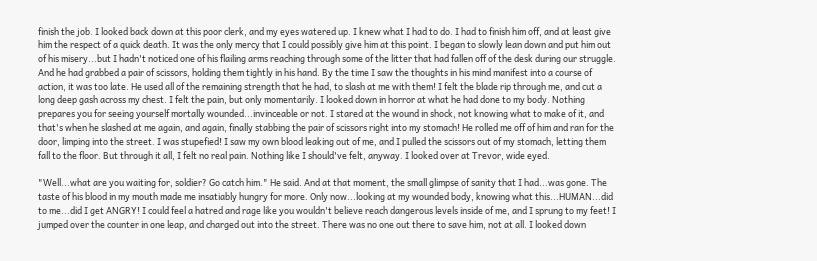finish the job. I looked back down at this poor clerk, and my eyes watered up. I knew what I had to do. I had to finish him off, and at least give him the respect of a quick death. It was the only mercy that I could possibly give him at this point. I began to slowly lean down and put him out of his misery...but I hadn't noticed one of his flailing arms reaching through some of the litter that had fallen off of the desk during our struggle. And he had grabbed a pair of scissors, holding them tightly in his hand. By the time I saw the thoughts in his mind manifest into a course of action, it was too late. He used all of the remaining strength that he had, to slash at me with them! I felt the blade rip through me, and cut a long deep gash across my chest. I felt the pain, but only momentarily. I looked down in horror at what he had done to my body. Nothing prepares you for seeing yourself mortally wounded...invinceable or not. I stared at the wound in shock, not knowing what to make of it, and that's when he slashed at me again, and again, finally stabbing the pair of scissors right into my stomach! He rolled me off of him and ran for the door, limping into the street. I was stupefied! I saw my own blood leaking out of me, and I pulled the scissors out of my stomach, letting them fall to the floor. But through it all, I felt no real pain. Nothing like I should've felt, anyway. I looked over at Trevor, wide eyed.

"Well...what are you waiting for, soldier? Go catch him." He said. And at that moment, the small glimpse of sanity that I had...was gone. The taste of his blood in my mouth made me insatiably hungry for more. Only now...looking at my wounded body, knowing what this...HUMAN...did to me...did I get ANGRY! I could feel a hatred and rage like you wouldn't believe reach dangerous levels inside of me, and I sprung to my feet! I jumped over the counter in one leap, and charged out into the street. There was no one out there to save him, not at all. I looked down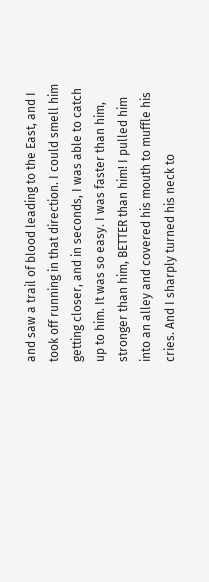and saw a trail of blood leading to the East, and I took off running in that direction. I could smell him getting closer, and in seconds, I was able to catch up to him. It was so easy. I was faster than him, stronger than him, BETTER than him! I pulled him into an alley and covered his mouth to muffle his cries. And I sharply turned his neck to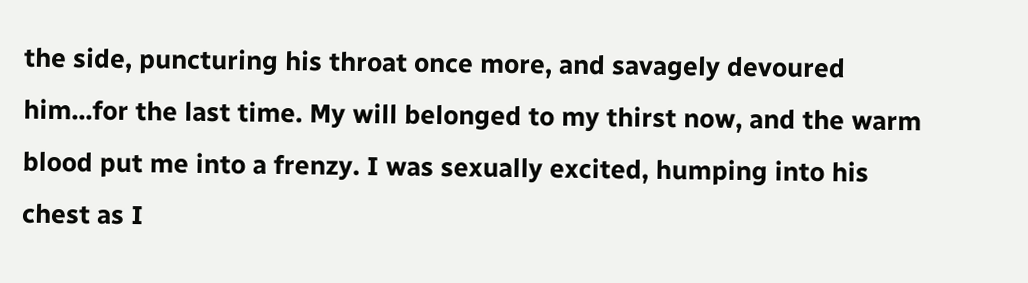the side, puncturing his throat once more, and savagely devoured him...for the last time. My will belonged to my thirst now, and the warm blood put me into a frenzy. I was sexually excited, humping into his chest as I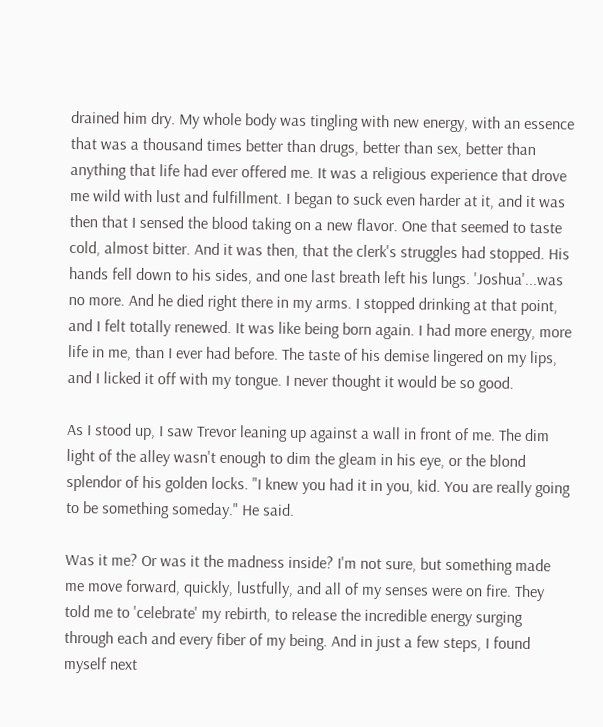drained him dry. My whole body was tingling with new energy, with an essence that was a thousand times better than drugs, better than sex, better than anything that life had ever offered me. It was a religious experience that drove me wild with lust and fulfillment. I began to suck even harder at it, and it was then that I sensed the blood taking on a new flavor. One that seemed to taste cold, almost bitter. And it was then, that the clerk's struggles had stopped. His hands fell down to his sides, and one last breath left his lungs. 'Joshua'...was no more. And he died right there in my arms. I stopped drinking at that point, and I felt totally renewed. It was like being born again. I had more energy, more life in me, than I ever had before. The taste of his demise lingered on my lips, and I licked it off with my tongue. I never thought it would be so good.

As I stood up, I saw Trevor leaning up against a wall in front of me. The dim light of the alley wasn't enough to dim the gleam in his eye, or the blond splendor of his golden locks. "I knew you had it in you, kid. You are really going to be something someday." He said.

Was it me? Or was it the madness inside? I'm not sure, but something made me move forward, quickly, lustfully, and all of my senses were on fire. They told me to 'celebrate' my rebirth, to release the incredible energy surging through each and every fiber of my being. And in just a few steps, I found myself next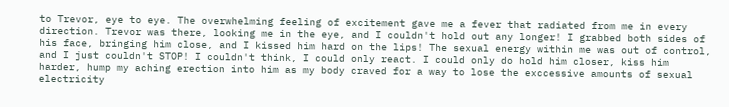to Trevor, eye to eye. The overwhelming feeling of excitement gave me a fever that radiated from me in every direction. Trevor was there, looking me in the eye, and I couldn't hold out any longer! I grabbed both sides of his face, bringing him close, and I kissed him hard on the lips! The sexual energy within me was out of control, and I just couldn't STOP! I couldn't think, I could only react. I could only do hold him closer, kiss him harder, hump my aching erection into him as my body craved for a way to lose the exccessive amounts of sexual electricity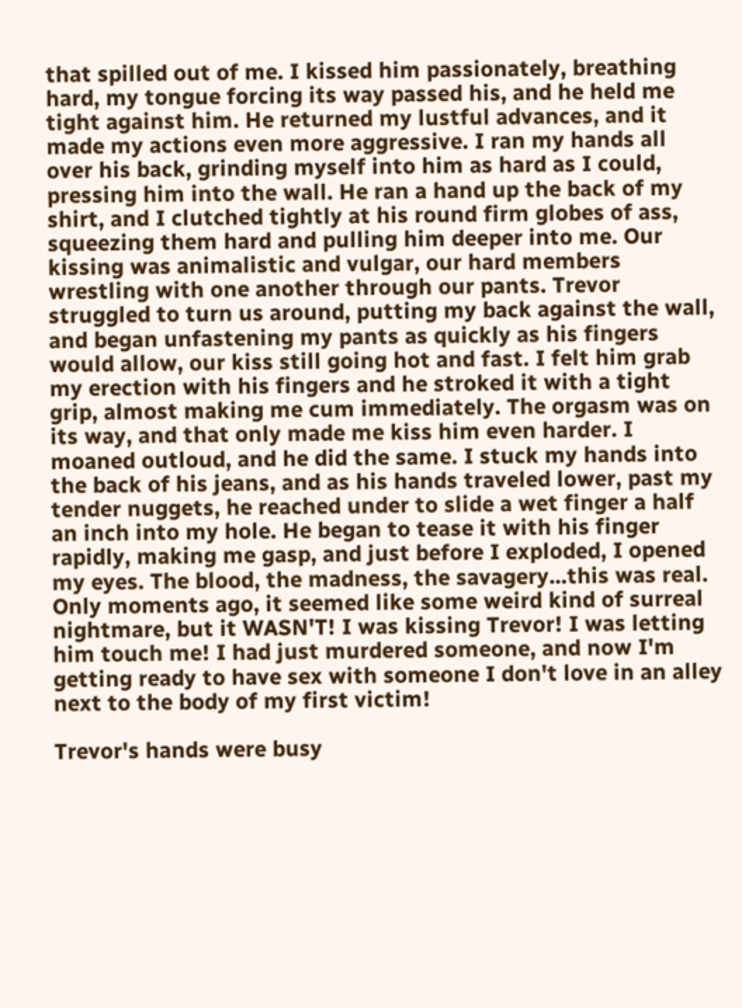that spilled out of me. I kissed him passionately, breathing hard, my tongue forcing its way passed his, and he held me tight against him. He returned my lustful advances, and it made my actions even more aggressive. I ran my hands all over his back, grinding myself into him as hard as I could, pressing him into the wall. He ran a hand up the back of my shirt, and I clutched tightly at his round firm globes of ass, squeezing them hard and pulling him deeper into me. Our kissing was animalistic and vulgar, our hard members wrestling with one another through our pants. Trevor struggled to turn us around, putting my back against the wall, and began unfastening my pants as quickly as his fingers would allow, our kiss still going hot and fast. I felt him grab my erection with his fingers and he stroked it with a tight grip, almost making me cum immediately. The orgasm was on its way, and that only made me kiss him even harder. I moaned outloud, and he did the same. I stuck my hands into the back of his jeans, and as his hands traveled lower, past my tender nuggets, he reached under to slide a wet finger a half an inch into my hole. He began to tease it with his finger rapidly, making me gasp, and just before I exploded, I opened my eyes. The blood, the madness, the savagery...this was real. Only moments ago, it seemed like some weird kind of surreal nightmare, but it WASN'T! I was kissing Trevor! I was letting him touch me! I had just murdered someone, and now I'm getting ready to have sex with someone I don't love in an alley next to the body of my first victim!

Trevor's hands were busy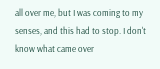all over me, but I was coming to my senses, and this had to stop. I don't know what came over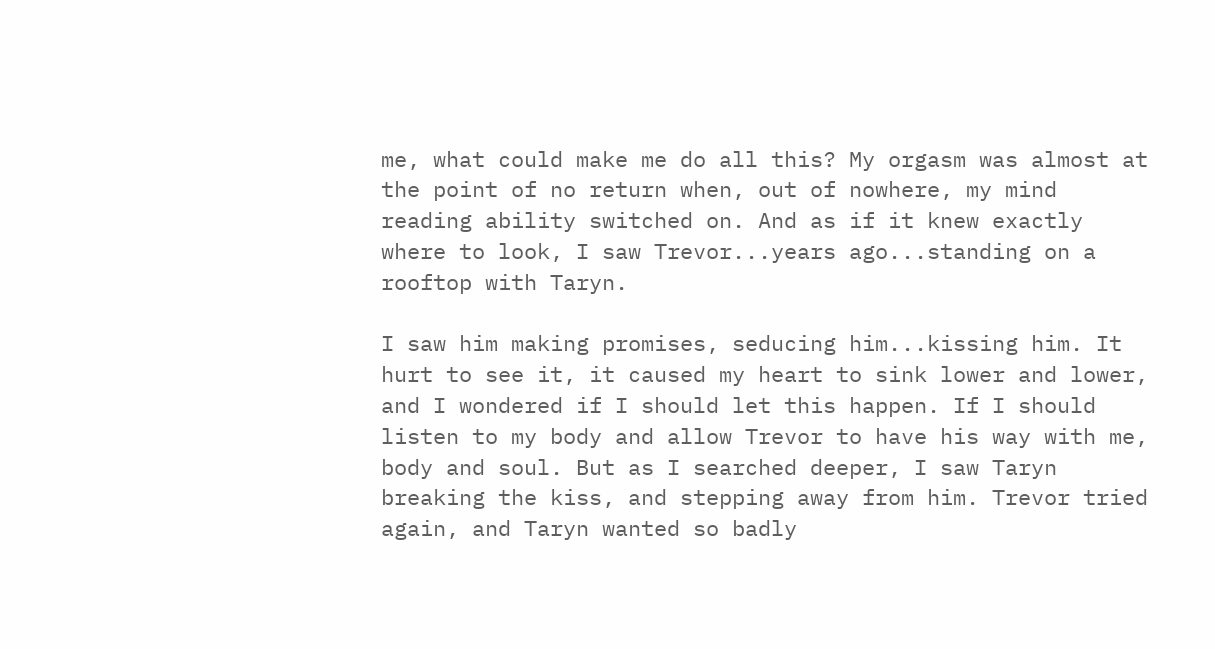me, what could make me do all this? My orgasm was almost at the point of no return when, out of nowhere, my mind reading ability switched on. And as if it knew exactly where to look, I saw Trevor...years ago...standing on a rooftop with Taryn.

I saw him making promises, seducing him...kissing him. It hurt to see it, it caused my heart to sink lower and lower, and I wondered if I should let this happen. If I should listen to my body and allow Trevor to have his way with me, body and soul. But as I searched deeper, I saw Taryn breaking the kiss, and stepping away from him. Trevor tried again, and Taryn wanted so badly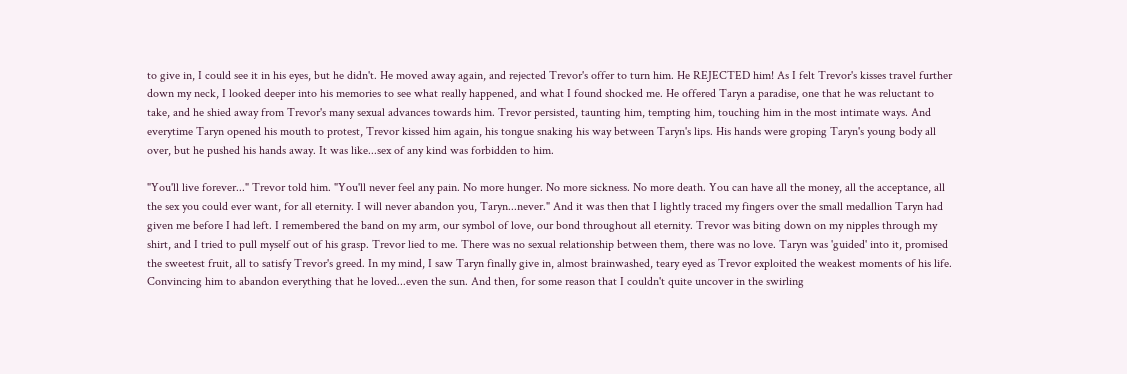to give in, I could see it in his eyes, but he didn't. He moved away again, and rejected Trevor's offer to turn him. He REJECTED him! As I felt Trevor's kisses travel further down my neck, I looked deeper into his memories to see what really happened, and what I found shocked me. He offered Taryn a paradise, one that he was reluctant to take, and he shied away from Trevor's many sexual advances towards him. Trevor persisted, taunting him, tempting him, touching him in the most intimate ways. And everytime Taryn opened his mouth to protest, Trevor kissed him again, his tongue snaking his way between Taryn's lips. His hands were groping Taryn's young body all over, but he pushed his hands away. It was like...sex of any kind was forbidden to him.

"You'll live forever..." Trevor told him. "You'll never feel any pain. No more hunger. No more sickness. No more death. You can have all the money, all the acceptance, all the sex you could ever want, for all eternity. I will never abandon you, Taryn...never." And it was then that I lightly traced my fingers over the small medallion Taryn had given me before I had left. I remembered the band on my arm, our symbol of love, our bond throughout all eternity. Trevor was biting down on my nipples through my shirt, and I tried to pull myself out of his grasp. Trevor lied to me. There was no sexual relationship between them, there was no love. Taryn was 'guided' into it, promised the sweetest fruit, all to satisfy Trevor's greed. In my mind, I saw Taryn finally give in, almost brainwashed, teary eyed as Trevor exploited the weakest moments of his life. Convincing him to abandon everything that he loved...even the sun. And then, for some reason that I couldn't quite uncover in the swirling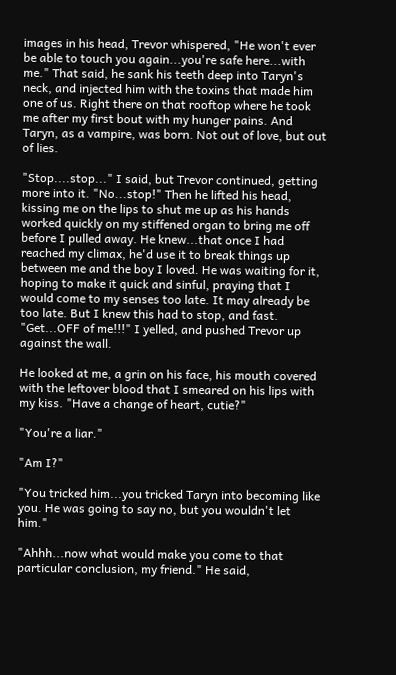images in his head, Trevor whispered, "He won't ever be able to touch you again...you're safe here...with me." That said, he sank his teeth deep into Taryn's neck, and injected him with the toxins that made him one of us. Right there on that rooftop where he took me after my first bout with my hunger pains. And Taryn, as a vampire, was born. Not out of love, but out of lies.

"Stop....stop..." I said, but Trevor continued, getting more into it. "No...stop!" Then he lifted his head, kissing me on the lips to shut me up as his hands worked quickly on my stiffened organ to bring me off before I pulled away. He knew...that once I had reached my climax, he'd use it to break things up between me and the boy I loved. He was waiting for it, hoping to make it quick and sinful, praying that I would come to my senses too late. It may already be too late. But I knew this had to stop, and fast. "Get...OFF of me!!!" I yelled, and pushed Trevor up against the wall.

He looked at me, a grin on his face, his mouth covered with the leftover blood that I smeared on his lips with my kiss. "Have a change of heart, cutie?"

"You're a liar."

"Am I?"

"You tricked him...you tricked Taryn into becoming like you. He was going to say no, but you wouldn't let him."

"Ahhh...now what would make you come to that particular conclusion, my friend." He said,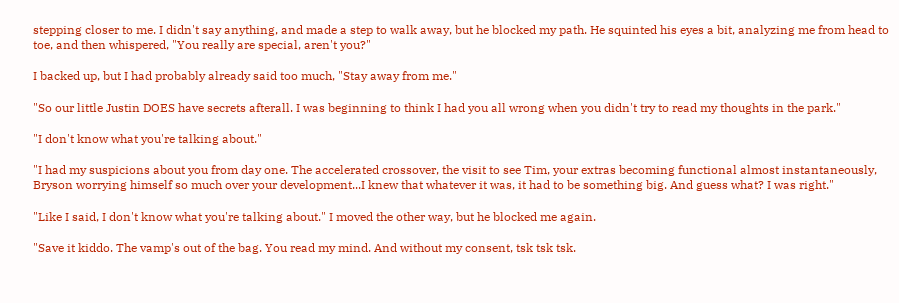stepping closer to me. I didn't say anything, and made a step to walk away, but he blocked my path. He squinted his eyes a bit, analyzing me from head to toe, and then whispered, "You really are special, aren't you?"

I backed up, but I had probably already said too much, "Stay away from me."

"So our little Justin DOES have secrets afterall. I was beginning to think I had you all wrong when you didn't try to read my thoughts in the park."

"I don't know what you're talking about."

"I had my suspicions about you from day one. The accelerated crossover, the visit to see Tim, your extras becoming functional almost instantaneously, Bryson worrying himself so much over your development...I knew that whatever it was, it had to be something big. And guess what? I was right."

"Like I said, I don't know what you're talking about." I moved the other way, but he blocked me again.

"Save it kiddo. The vamp's out of the bag. You read my mind. And without my consent, tsk tsk tsk.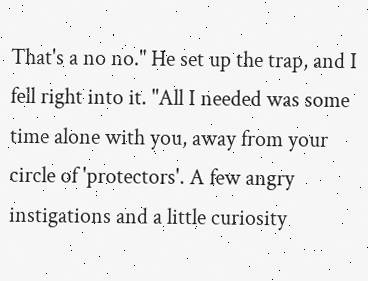That's a no no." He set up the trap, and I fell right into it. "All I needed was some time alone with you, away from your circle of 'protectors'. A few angry instigations and a little curiosity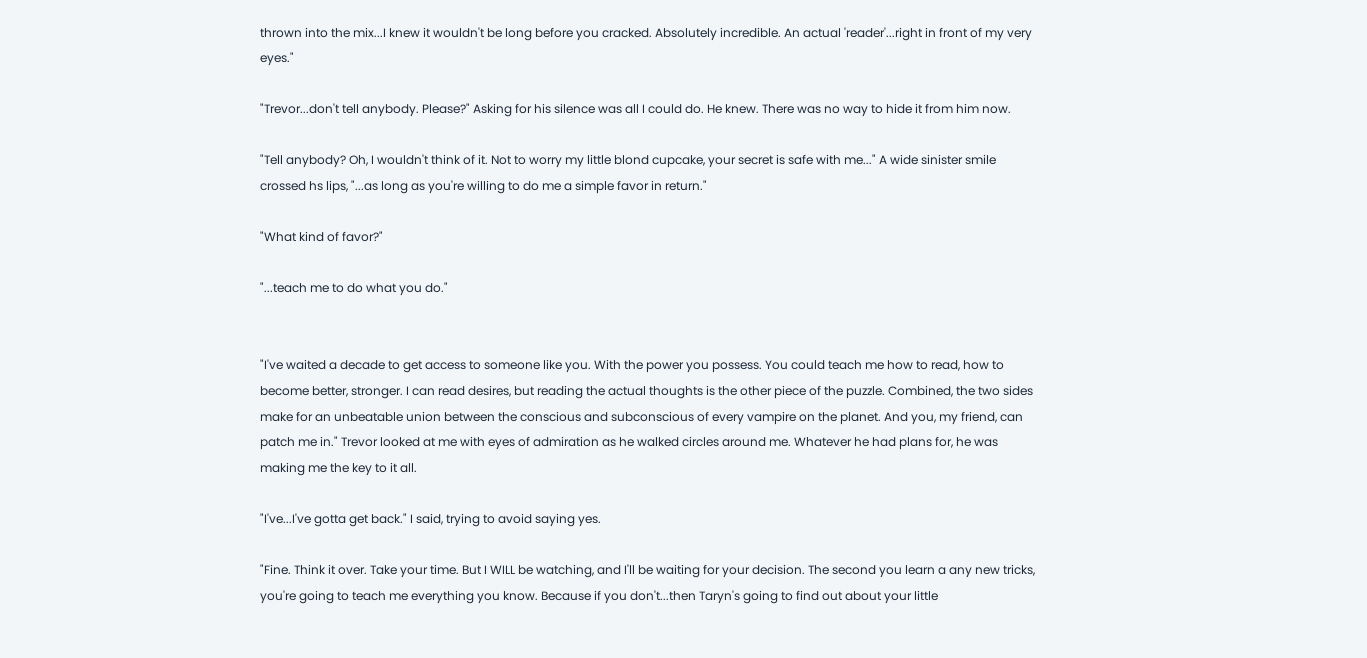thrown into the mix...I knew it wouldn't be long before you cracked. Absolutely incredible. An actual 'reader'...right in front of my very eyes."

"Trevor...don't tell anybody. Please?" Asking for his silence was all I could do. He knew. There was no way to hide it from him now.

"Tell anybody? Oh, I wouldn't think of it. Not to worry my little blond cupcake, your secret is safe with me..." A wide sinister smile crossed hs lips, "...as long as you're willing to do me a simple favor in return."

"What kind of favor?"

"...teach me to do what you do."


"I've waited a decade to get access to someone like you. With the power you possess. You could teach me how to read, how to become better, stronger. I can read desires, but reading the actual thoughts is the other piece of the puzzle. Combined, the two sides make for an unbeatable union between the conscious and subconscious of every vampire on the planet. And you, my friend, can patch me in." Trevor looked at me with eyes of admiration as he walked circles around me. Whatever he had plans for, he was making me the key to it all.

"I've...I've gotta get back." I said, trying to avoid saying yes.

"Fine. Think it over. Take your time. But I WILL be watching, and I'll be waiting for your decision. The second you learn a any new tricks, you're going to teach me everything you know. Because if you don't...then Taryn's going to find out about your little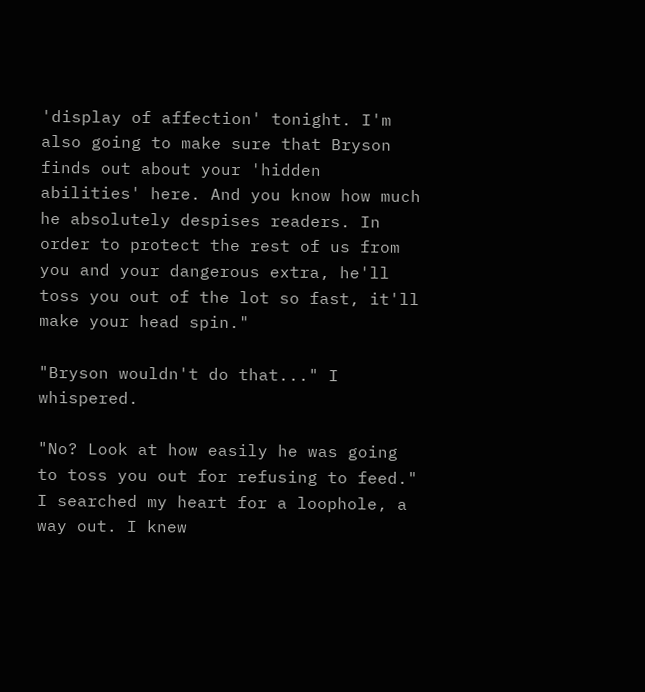'display of affection' tonight. I'm also going to make sure that Bryson finds out about your 'hidden abilities' here. And you know how much he absolutely despises readers. In order to protect the rest of us from you and your dangerous extra, he'll toss you out of the lot so fast, it'll make your head spin."

"Bryson wouldn't do that..." I whispered.

"No? Look at how easily he was going to toss you out for refusing to feed." I searched my heart for a loophole, a way out. I knew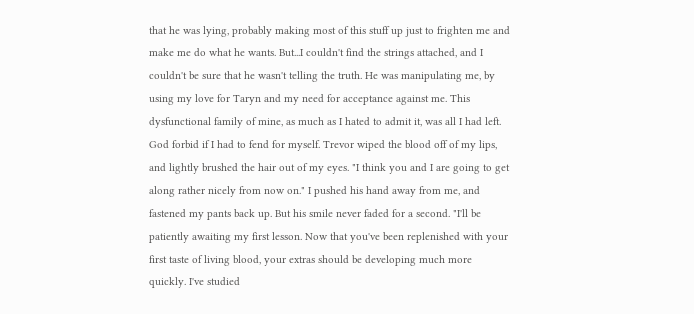that he was lying, probably making most of this stuff up just to frighten me and make me do what he wants. But...I couldn't find the strings attached, and I couldn't be sure that he wasn't telling the truth. He was manipulating me, by using my love for Taryn and my need for acceptance against me. This dysfunctional family of mine, as much as I hated to admit it, was all I had left. God forbid if I had to fend for myself. Trevor wiped the blood off of my lips, and lightly brushed the hair out of my eyes. "I think you and I are going to get along rather nicely from now on." I pushed his hand away from me, and fastened my pants back up. But his smile never faded for a second. "I'll be patiently awaiting my first lesson. Now that you've been replenished with your first taste of living blood, your extras should be developing much more quickly. I've studied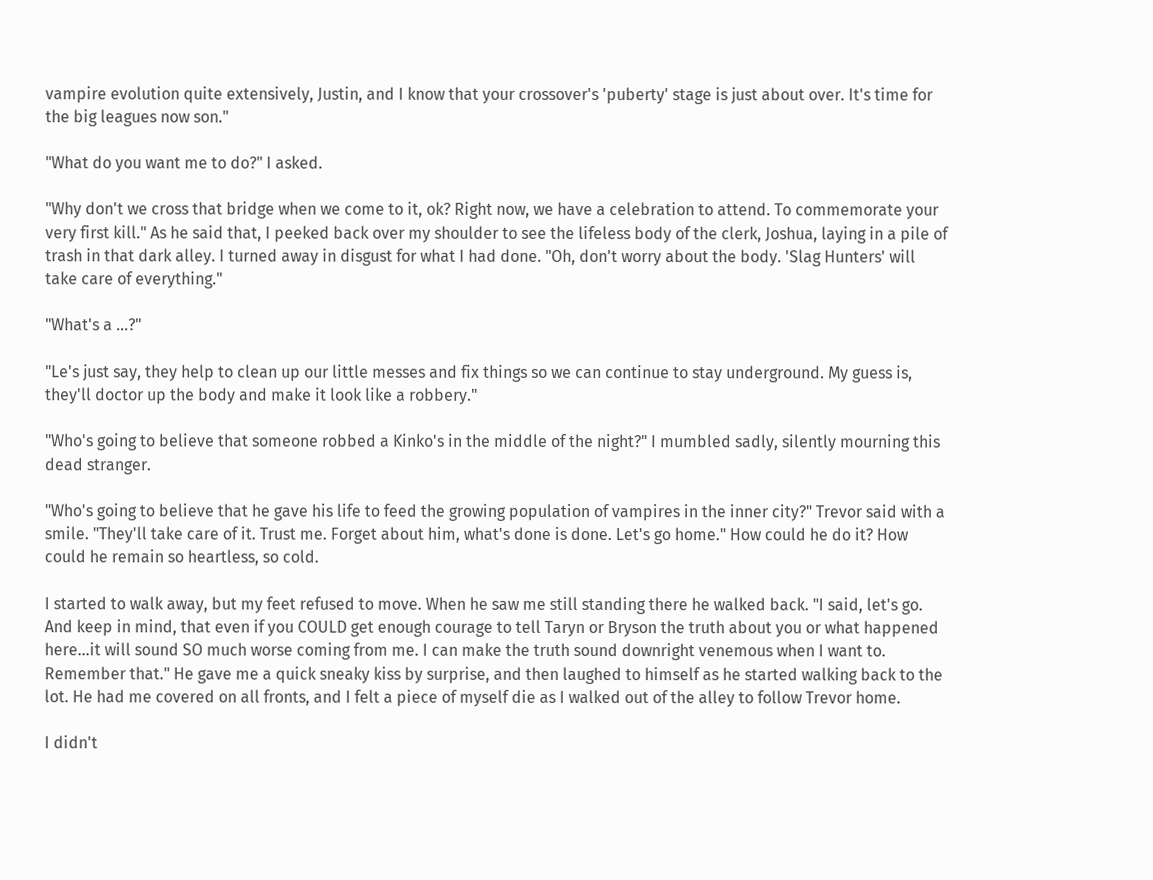vampire evolution quite extensively, Justin, and I know that your crossover's 'puberty' stage is just about over. It's time for the big leagues now son."

"What do you want me to do?" I asked.

"Why don't we cross that bridge when we come to it, ok? Right now, we have a celebration to attend. To commemorate your very first kill." As he said that, I peeked back over my shoulder to see the lifeless body of the clerk, Joshua, laying in a pile of trash in that dark alley. I turned away in disgust for what I had done. "Oh, don't worry about the body. 'Slag Hunters' will take care of everything."

"What's a ...?"

"Le's just say, they help to clean up our little messes and fix things so we can continue to stay underground. My guess is, they'll doctor up the body and make it look like a robbery."

"Who's going to believe that someone robbed a Kinko's in the middle of the night?" I mumbled sadly, silently mourning this dead stranger.

"Who's going to believe that he gave his life to feed the growing population of vampires in the inner city?" Trevor said with a smile. "They'll take care of it. Trust me. Forget about him, what's done is done. Let's go home." How could he do it? How could he remain so heartless, so cold.

I started to walk away, but my feet refused to move. When he saw me still standing there he walked back. "I said, let's go. And keep in mind, that even if you COULD get enough courage to tell Taryn or Bryson the truth about you or what happened here...it will sound SO much worse coming from me. I can make the truth sound downright venemous when I want to. Remember that." He gave me a quick sneaky kiss by surprise, and then laughed to himself as he started walking back to the lot. He had me covered on all fronts, and I felt a piece of myself die as I walked out of the alley to follow Trevor home.

I didn't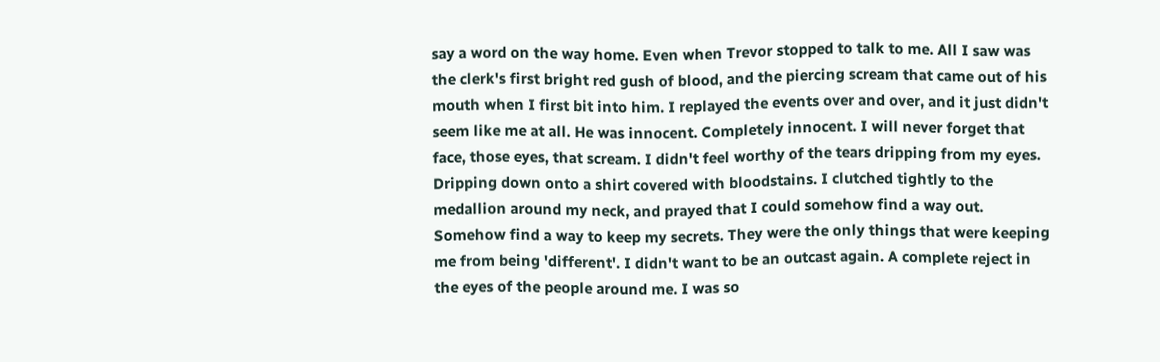say a word on the way home. Even when Trevor stopped to talk to me. All I saw was the clerk's first bright red gush of blood, and the piercing scream that came out of his mouth when I first bit into him. I replayed the events over and over, and it just didn't seem like me at all. He was innocent. Completely innocent. I will never forget that face, those eyes, that scream. I didn't feel worthy of the tears dripping from my eyes. Dripping down onto a shirt covered with bloodstains. I clutched tightly to the medallion around my neck, and prayed that I could somehow find a way out. Somehow find a way to keep my secrets. They were the only things that were keeping me from being 'different'. I didn't want to be an outcast again. A complete reject in the eyes of the people around me. I was so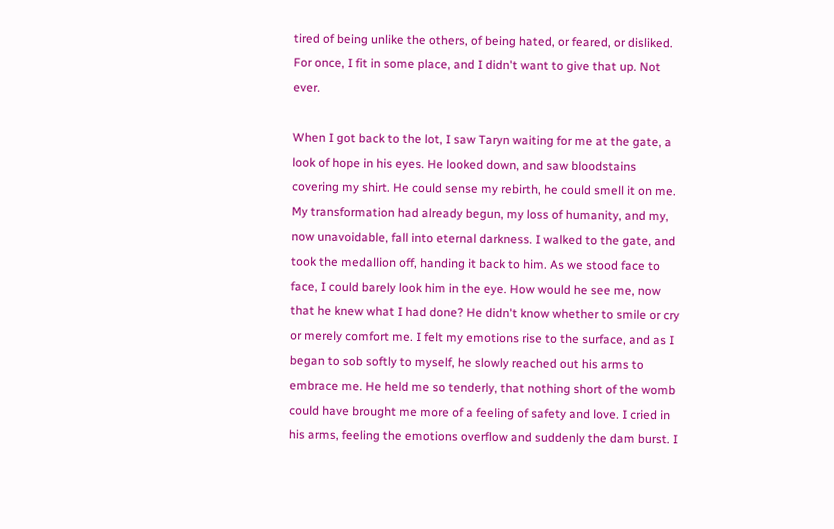tired of being unlike the others, of being hated, or feared, or disliked. For once, I fit in some place, and I didn't want to give that up. Not ever.

When I got back to the lot, I saw Taryn waiting for me at the gate, a look of hope in his eyes. He looked down, and saw bloodstains covering my shirt. He could sense my rebirth, he could smell it on me. My transformation had already begun, my loss of humanity, and my, now unavoidable, fall into eternal darkness. I walked to the gate, and took the medallion off, handing it back to him. As we stood face to face, I could barely look him in the eye. How would he see me, now that he knew what I had done? He didn't know whether to smile or cry or merely comfort me. I felt my emotions rise to the surface, and as I began to sob softly to myself, he slowly reached out his arms to embrace me. He held me so tenderly, that nothing short of the womb could have brought me more of a feeling of safety and love. I cried in his arms, feeling the emotions overflow and suddenly the dam burst. I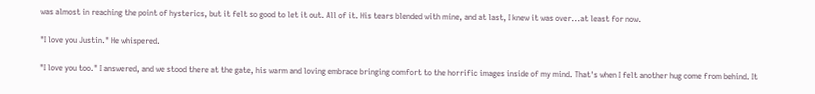was almost in reaching the point of hysterics, but it felt so good to let it out. All of it. His tears blended with mine, and at last, I knew it was over...at least for now.

"I love you Justin." He whispered.

"I love you too." I answered, and we stood there at the gate, his warm and loving embrace bringing comfort to the horrific images inside of my mind. That's when I felt another hug come from behind. It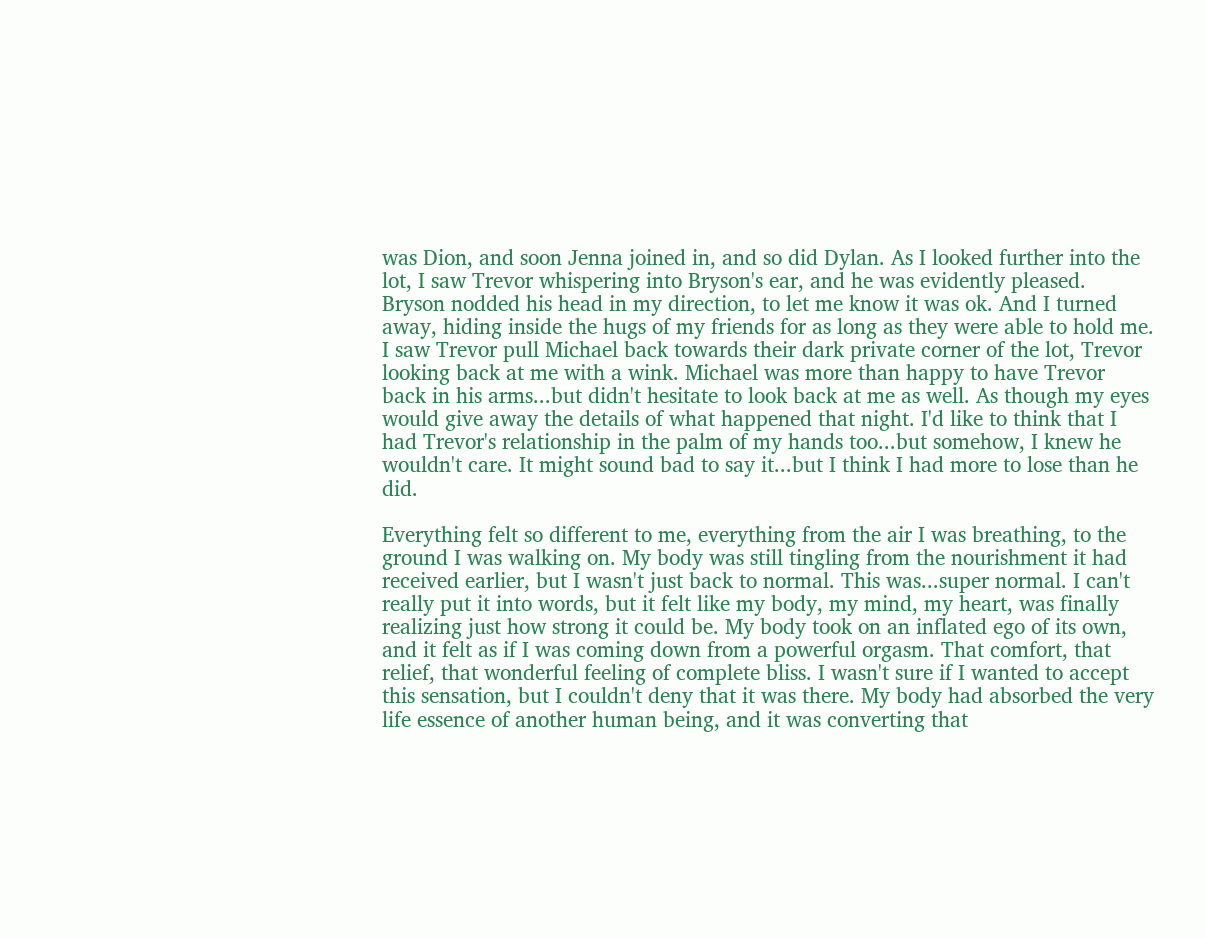was Dion, and soon Jenna joined in, and so did Dylan. As I looked further into the lot, I saw Trevor whispering into Bryson's ear, and he was evidently pleased. Bryson nodded his head in my direction, to let me know it was ok. And I turned away, hiding inside the hugs of my friends for as long as they were able to hold me. I saw Trevor pull Michael back towards their dark private corner of the lot, Trevor looking back at me with a wink. Michael was more than happy to have Trevor back in his arms...but didn't hesitate to look back at me as well. As though my eyes would give away the details of what happened that night. I'd like to think that I had Trevor's relationship in the palm of my hands too...but somehow, I knew he wouldn't care. It might sound bad to say it...but I think I had more to lose than he did.

Everything felt so different to me, everything from the air I was breathing, to the ground I was walking on. My body was still tingling from the nourishment it had received earlier, but I wasn't just back to normal. This was...super normal. I can't really put it into words, but it felt like my body, my mind, my heart, was finally realizing just how strong it could be. My body took on an inflated ego of its own, and it felt as if I was coming down from a powerful orgasm. That comfort, that relief, that wonderful feeling of complete bliss. I wasn't sure if I wanted to accept this sensation, but I couldn't deny that it was there. My body had absorbed the very life essence of another human being, and it was converting that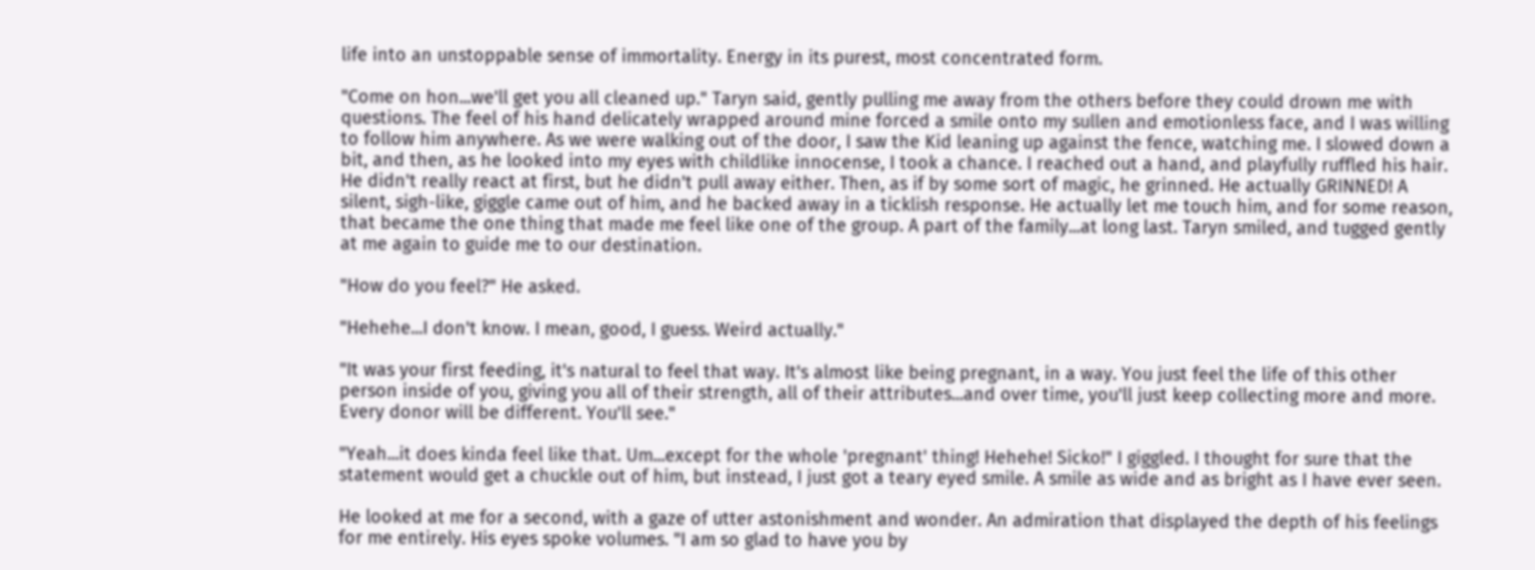life into an unstoppable sense of immortality. Energy in its purest, most concentrated form.

"Come on hon...we'll get you all cleaned up." Taryn said, gently pulling me away from the others before they could drown me with questions. The feel of his hand delicately wrapped around mine forced a smile onto my sullen and emotionless face, and I was willing to follow him anywhere. As we were walking out of the door, I saw the Kid leaning up against the fence, watching me. I slowed down a bit, and then, as he looked into my eyes with childlike innocense, I took a chance. I reached out a hand, and playfully ruffled his hair. He didn't really react at first, but he didn't pull away either. Then, as if by some sort of magic, he grinned. He actually GRINNED! A silent, sigh-like, giggle came out of him, and he backed away in a ticklish response. He actually let me touch him, and for some reason, that became the one thing that made me feel like one of the group. A part of the family...at long last. Taryn smiled, and tugged gently at me again to guide me to our destination.

"How do you feel?" He asked.

"Hehehe...I don't know. I mean, good, I guess. Weird actually."

"It was your first feeding, it's natural to feel that way. It's almost like being pregnant, in a way. You just feel the life of this other person inside of you, giving you all of their strength, all of their attributes...and over time, you'll just keep collecting more and more. Every donor will be different. You'll see."

"Yeah...it does kinda feel like that. Um...except for the whole 'pregnant' thing! Hehehe! Sicko!" I giggled. I thought for sure that the statement would get a chuckle out of him, but instead, I just got a teary eyed smile. A smile as wide and as bright as I have ever seen.

He looked at me for a second, with a gaze of utter astonishment and wonder. An admiration that displayed the depth of his feelings for me entirely. His eyes spoke volumes. "I am so glad to have you by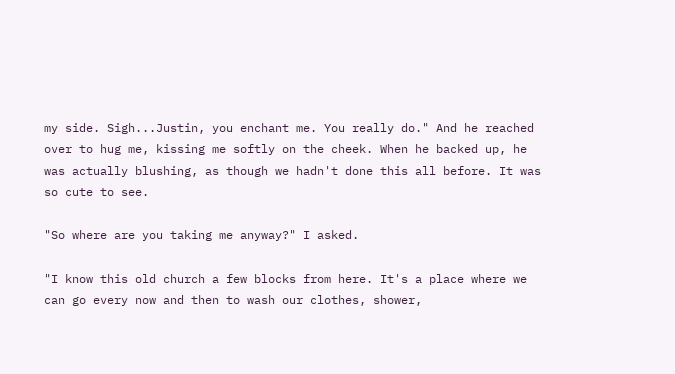my side. Sigh...Justin, you enchant me. You really do." And he reached over to hug me, kissing me softly on the cheek. When he backed up, he was actually blushing, as though we hadn't done this all before. It was so cute to see.

"So where are you taking me anyway?" I asked.

"I know this old church a few blocks from here. It's a place where we can go every now and then to wash our clothes, shower,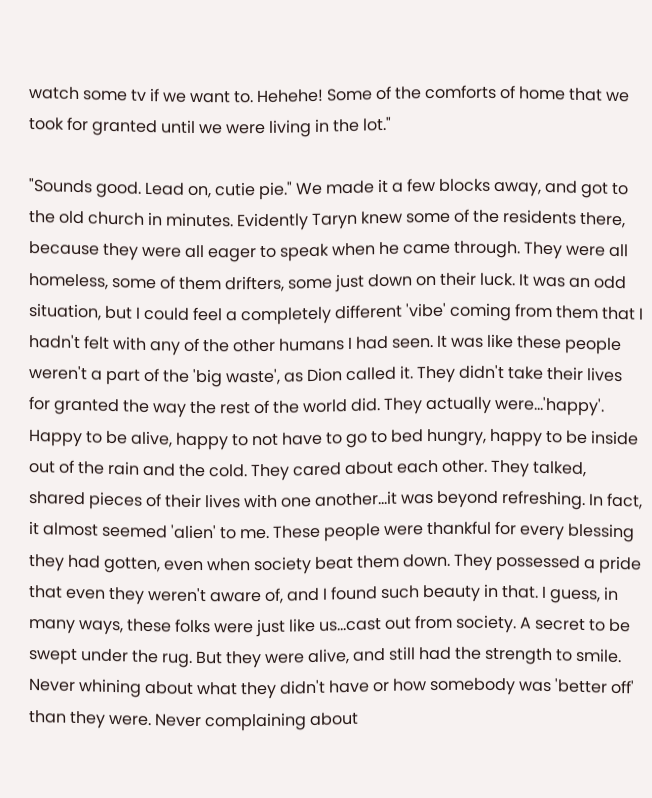watch some tv if we want to. Hehehe! Some of the comforts of home that we took for granted until we were living in the lot."

"Sounds good. Lead on, cutie pie." We made it a few blocks away, and got to the old church in minutes. Evidently Taryn knew some of the residents there, because they were all eager to speak when he came through. They were all homeless, some of them drifters, some just down on their luck. It was an odd situation, but I could feel a completely different 'vibe' coming from them that I hadn't felt with any of the other humans I had seen. It was like these people weren't a part of the 'big waste', as Dion called it. They didn't take their lives for granted the way the rest of the world did. They actually were...'happy'. Happy to be alive, happy to not have to go to bed hungry, happy to be inside out of the rain and the cold. They cared about each other. They talked, shared pieces of their lives with one another...it was beyond refreshing. In fact, it almost seemed 'alien' to me. These people were thankful for every blessing they had gotten, even when society beat them down. They possessed a pride that even they weren't aware of, and I found such beauty in that. I guess, in many ways, these folks were just like us...cast out from society. A secret to be swept under the rug. But they were alive, and still had the strength to smile. Never whining about what they didn't have or how somebody was 'better off' than they were. Never complaining about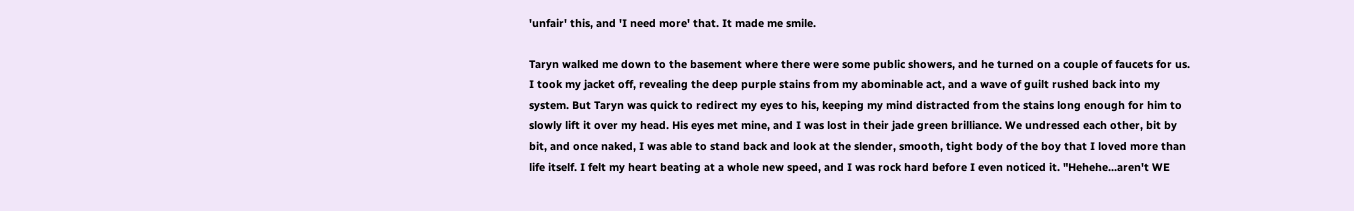'unfair' this, and 'I need more' that. It made me smile.

Taryn walked me down to the basement where there were some public showers, and he turned on a couple of faucets for us. I took my jacket off, revealing the deep purple stains from my abominable act, and a wave of guilt rushed back into my system. But Taryn was quick to redirect my eyes to his, keeping my mind distracted from the stains long enough for him to slowly lift it over my head. His eyes met mine, and I was lost in their jade green brilliance. We undressed each other, bit by bit, and once naked, I was able to stand back and look at the slender, smooth, tight body of the boy that I loved more than life itself. I felt my heart beating at a whole new speed, and I was rock hard before I even noticed it. "Hehehe...aren't WE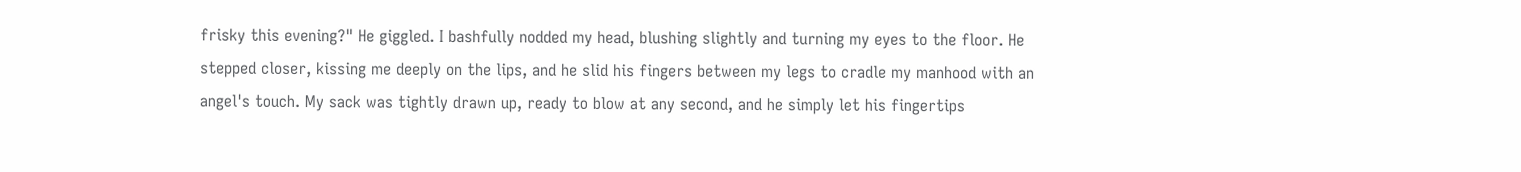frisky this evening?" He giggled. I bashfully nodded my head, blushing slightly and turning my eyes to the floor. He stepped closer, kissing me deeply on the lips, and he slid his fingers between my legs to cradle my manhood with an angel's touch. My sack was tightly drawn up, ready to blow at any second, and he simply let his fingertips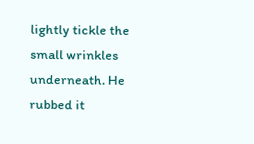lightly tickle the small wrinkles underneath. He rubbed it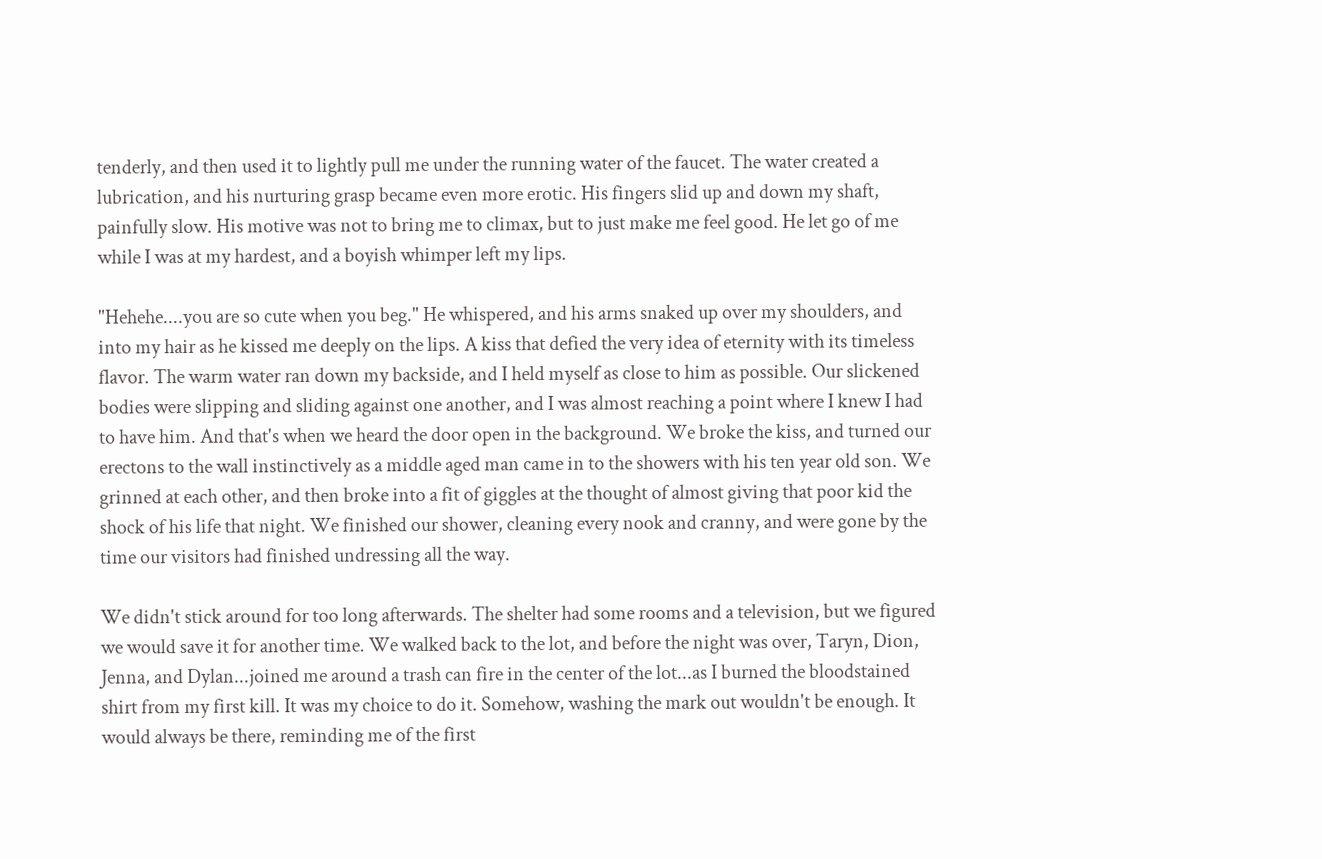tenderly, and then used it to lightly pull me under the running water of the faucet. The water created a lubrication, and his nurturing grasp became even more erotic. His fingers slid up and down my shaft, painfully slow. His motive was not to bring me to climax, but to just make me feel good. He let go of me while I was at my hardest, and a boyish whimper left my lips.

"Hehehe....you are so cute when you beg." He whispered, and his arms snaked up over my shoulders, and into my hair as he kissed me deeply on the lips. A kiss that defied the very idea of eternity with its timeless flavor. The warm water ran down my backside, and I held myself as close to him as possible. Our slickened bodies were slipping and sliding against one another, and I was almost reaching a point where I knew I had to have him. And that's when we heard the door open in the background. We broke the kiss, and turned our erectons to the wall instinctively as a middle aged man came in to the showers with his ten year old son. We grinned at each other, and then broke into a fit of giggles at the thought of almost giving that poor kid the shock of his life that night. We finished our shower, cleaning every nook and cranny, and were gone by the time our visitors had finished undressing all the way.

We didn't stick around for too long afterwards. The shelter had some rooms and a television, but we figured we would save it for another time. We walked back to the lot, and before the night was over, Taryn, Dion, Jenna, and Dylan...joined me around a trash can fire in the center of the lot...as I burned the bloodstained shirt from my first kill. It was my choice to do it. Somehow, washing the mark out wouldn't be enough. It would always be there, reminding me of the first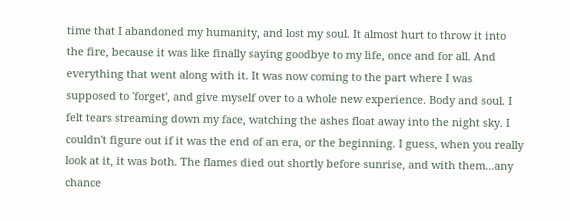time that I abandoned my humanity, and lost my soul. It almost hurt to throw it into the fire, because it was like finally saying goodbye to my life, once and for all. And everything that went along with it. It was now coming to the part where I was supposed to 'forget', and give myself over to a whole new experience. Body and soul. I felt tears streaming down my face, watching the ashes float away into the night sky. I couldn't figure out if it was the end of an era, or the beginning. I guess, when you really look at it, it was both. The flames died out shortly before sunrise, and with them...any chance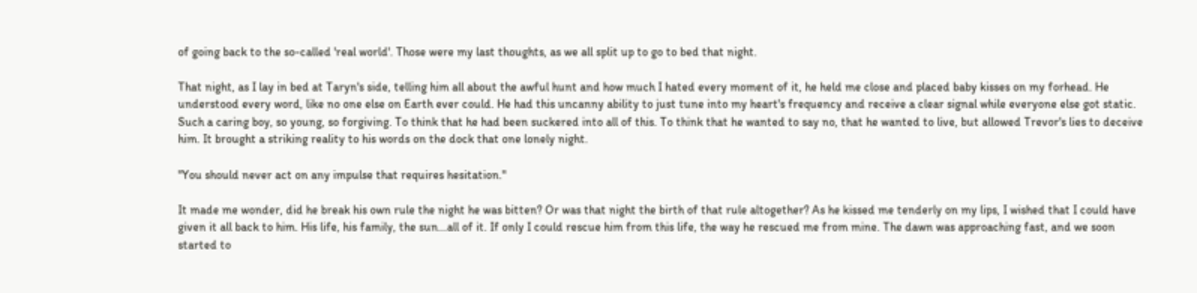of going back to the so-called 'real world'. Those were my last thoughts, as we all split up to go to bed that night.

That night, as I lay in bed at Taryn's side, telling him all about the awful hunt and how much I hated every moment of it, he held me close and placed baby kisses on my forhead. He understood every word, like no one else on Earth ever could. He had this uncanny ability to just tune into my heart's frequency and receive a clear signal while everyone else got static. Such a caring boy, so young, so forgiving. To think that he had been suckered into all of this. To think that he wanted to say no, that he wanted to live, but allowed Trevor's lies to deceive him. It brought a striking reality to his words on the dock that one lonely night.

"You should never act on any impulse that requires hesitation."

It made me wonder, did he break his own rule the night he was bitten? Or was that night the birth of that rule altogether? As he kissed me tenderly on my lips, I wished that I could have given it all back to him. His life, his family, the sun...all of it. If only I could rescue him from this life, the way he rescued me from mine. The dawn was approaching fast, and we soon started to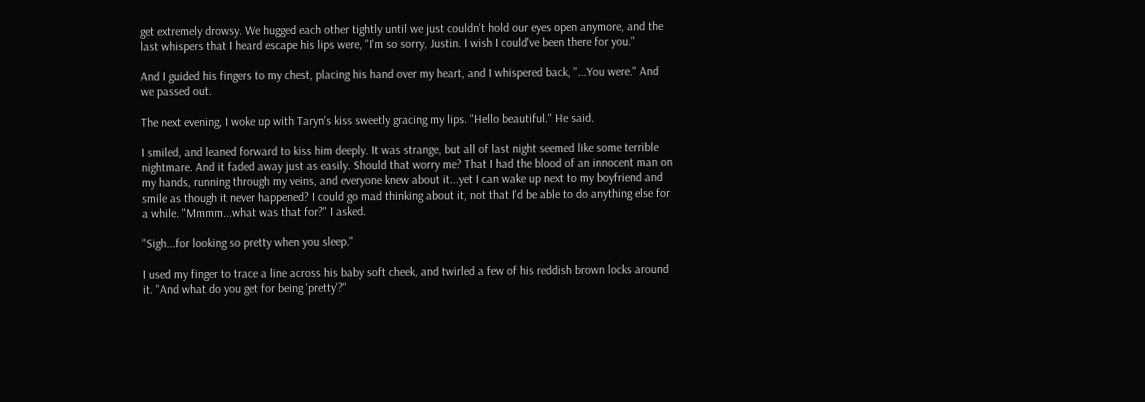get extremely drowsy. We hugged each other tightly until we just couldn't hold our eyes open anymore, and the last whispers that I heard escape his lips were, "I'm so sorry, Justin. I wish I could've been there for you."

And I guided his fingers to my chest, placing his hand over my heart, and I whispered back, "...You were." And we passed out.

The next evening, I woke up with Taryn's kiss sweetly gracing my lips. "Hello beautiful." He said.

I smiled, and leaned forward to kiss him deeply. It was strange, but all of last night seemed like some terrible nightmare. And it faded away just as easily. Should that worry me? That I had the blood of an innocent man on my hands, running through my veins, and everyone knew about it...yet I can wake up next to my boyfriend and smile as though it never happened? I could go mad thinking about it, not that I'd be able to do anything else for a while. "Mmmm...what was that for?" I asked.

"Sigh...for looking so pretty when you sleep."

I used my finger to trace a line across his baby soft cheek, and twirled a few of his reddish brown locks around it. "And what do you get for being 'pretty'?"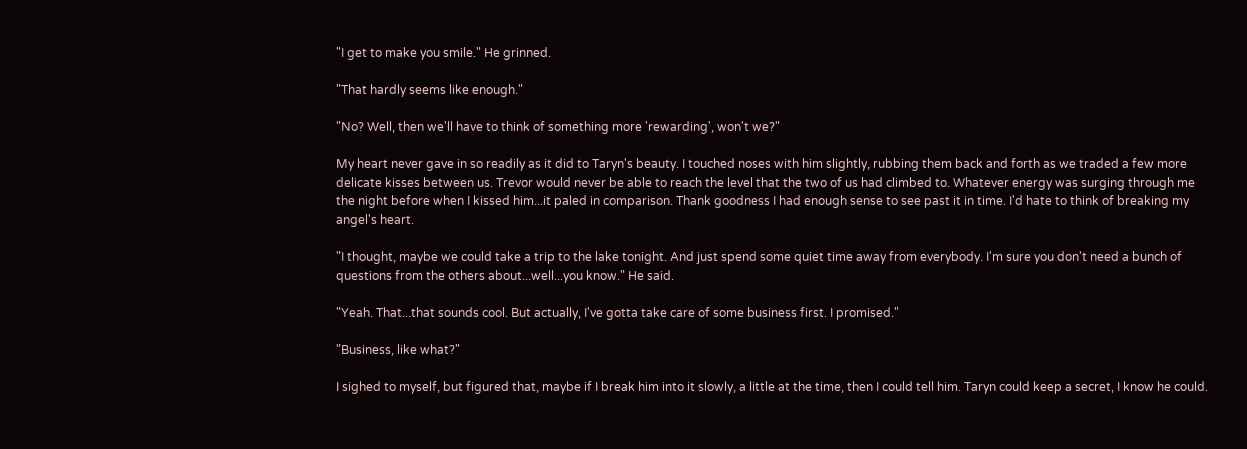"I get to make you smile." He grinned.

"That hardly seems like enough."

"No? Well, then we'll have to think of something more 'rewarding', won't we?"

My heart never gave in so readily as it did to Taryn's beauty. I touched noses with him slightly, rubbing them back and forth as we traded a few more delicate kisses between us. Trevor would never be able to reach the level that the two of us had climbed to. Whatever energy was surging through me the night before when I kissed him...it paled in comparison. Thank goodness I had enough sense to see past it in time. I'd hate to think of breaking my angel's heart.

"I thought, maybe we could take a trip to the lake tonight. And just spend some quiet time away from everybody. I'm sure you don't need a bunch of questions from the others about...well...you know." He said.

"Yeah. That...that sounds cool. But actually, I've gotta take care of some business first. I promised."

"Business, like what?"

I sighed to myself, but figured that, maybe if I break him into it slowly, a little at the time, then I could tell him. Taryn could keep a secret, I know he could.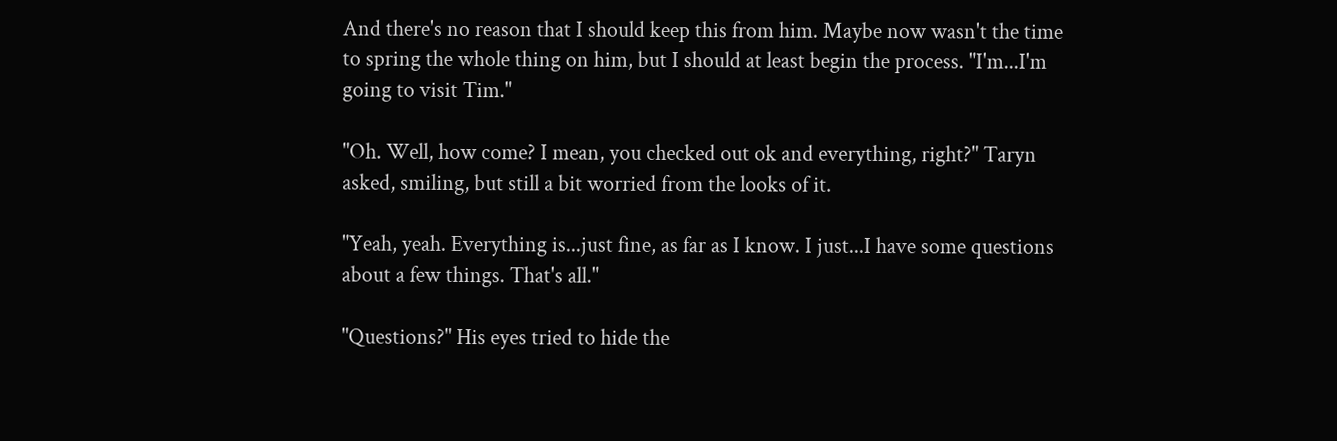And there's no reason that I should keep this from him. Maybe now wasn't the time to spring the whole thing on him, but I should at least begin the process. "I'm...I'm going to visit Tim."

"Oh. Well, how come? I mean, you checked out ok and everything, right?" Taryn asked, smiling, but still a bit worried from the looks of it.

"Yeah, yeah. Everything is...just fine, as far as I know. I just...I have some questions about a few things. That's all."

"Questions?" His eyes tried to hide the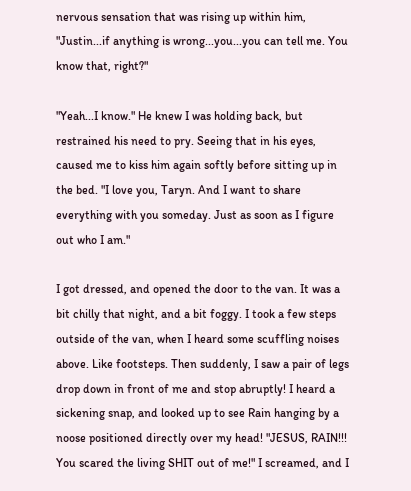nervous sensation that was rising up within him, "Justin...if anything is wrong...you...you can tell me. You know that, right?"

"Yeah...I know." He knew I was holding back, but restrained his need to pry. Seeing that in his eyes, caused me to kiss him again softly before sitting up in the bed. "I love you, Taryn. And I want to share everything with you someday. Just as soon as I figure out who I am."

I got dressed, and opened the door to the van. It was a bit chilly that night, and a bit foggy. I took a few steps outside of the van, when I heard some scuffling noises above. Like footsteps. Then suddenly, I saw a pair of legs drop down in front of me and stop abruptly! I heard a sickening snap, and looked up to see Rain hanging by a noose positioned directly over my head! "JESUS, RAIN!!! You scared the living SHIT out of me!" I screamed, and I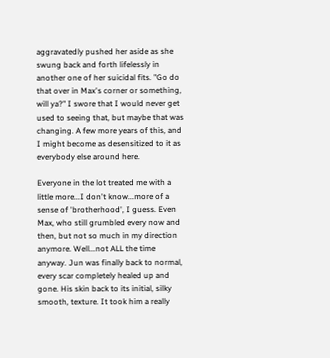aggravatedly pushed her aside as she swung back and forth lifelessly in another one of her suicidal fits. "Go do that over in Max's corner or something, will ya?" I swore that I would never get used to seeing that, but maybe that was changing. A few more years of this, and I might become as desensitized to it as everybody else around here.

Everyone in the lot treated me with a little more...I don't know...more of a sense of 'brotherhood', I guess. Even Max, who still grumbled every now and then, but not so much in my direction anymore. Well...not ALL the time anyway. Jun was finally back to normal, every scar completely healed up and gone. His skin back to its initial, silky smooth, texture. It took him a really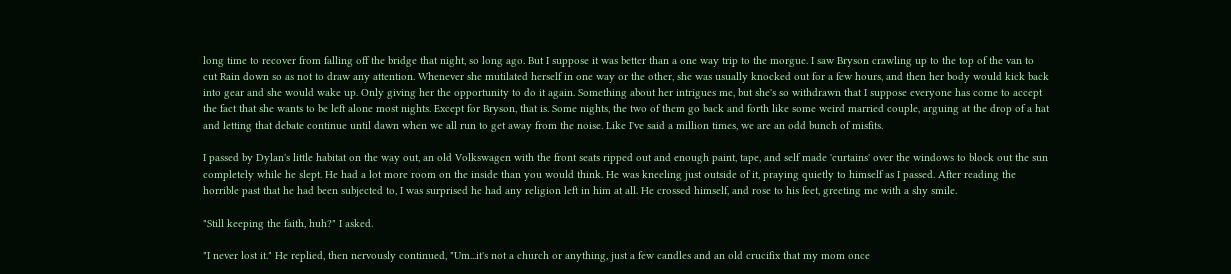long time to recover from falling off the bridge that night, so long ago. But I suppose it was better than a one way trip to the morgue. I saw Bryson crawling up to the top of the van to cut Rain down so as not to draw any attention. Whenever she mutilated herself in one way or the other, she was usually knocked out for a few hours, and then her body would kick back into gear and she would wake up. Only giving her the opportunity to do it again. Something about her intrigues me, but she's so withdrawn that I suppose everyone has come to accept the fact that she wants to be left alone most nights. Except for Bryson, that is. Some nights, the two of them go back and forth like some weird married couple, arguing at the drop of a hat and letting that debate continue until dawn when we all run to get away from the noise. Like I've said a million times, we are an odd bunch of misfits.

I passed by Dylan's little habitat on the way out, an old Volkswagen with the front seats ripped out and enough paint, tape, and self made 'curtains' over the windows to block out the sun completely while he slept. He had a lot more room on the inside than you would think. He was kneeling just outside of it, praying quietly to himself as I passed. After reading the horrible past that he had been subjected to, I was surprised he had any religion left in him at all. He crossed himself, and rose to his feet, greeting me with a shy smile.

"Still keeping the faith, huh?" I asked.

"I never lost it." He replied, then nervously continued, "Um...it's not a church or anything, just a few candles and an old crucifix that my mom once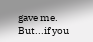gave me. But...if you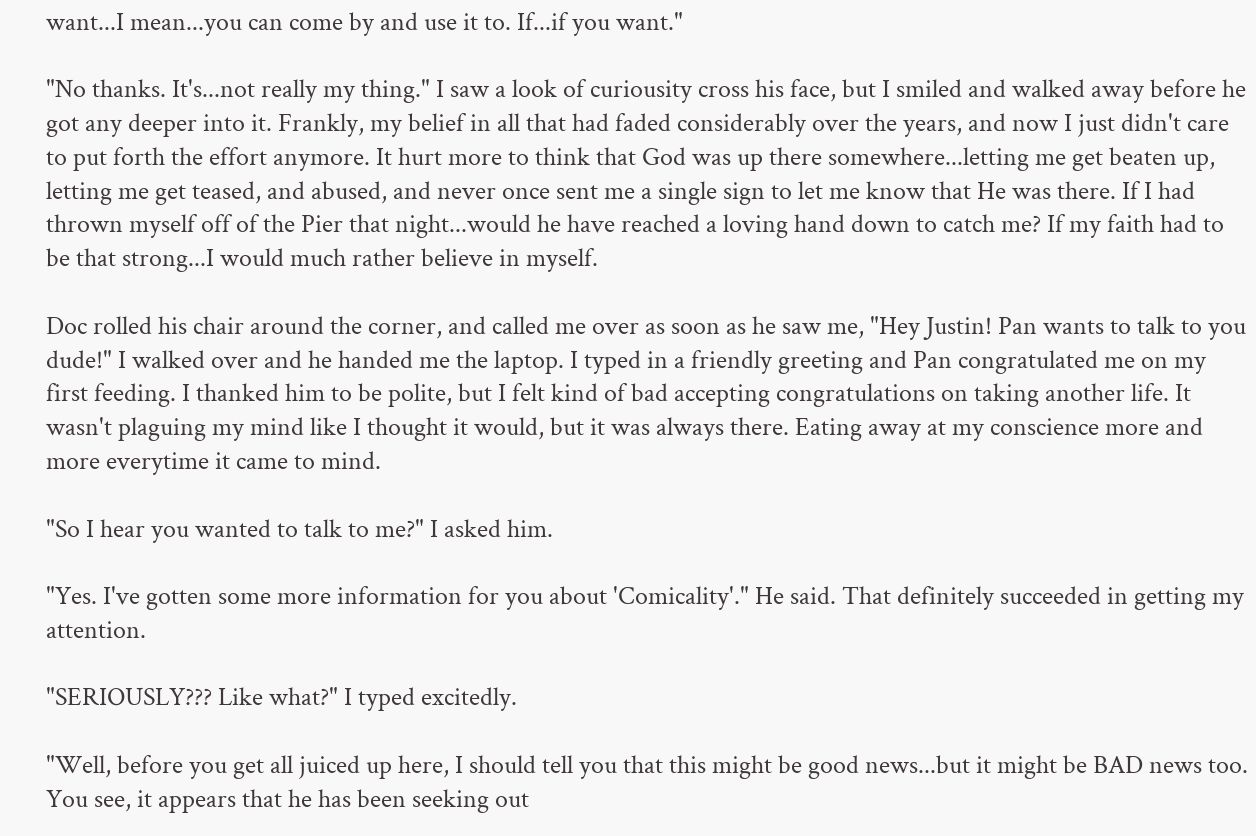want...I mean...you can come by and use it to. If...if you want."

"No thanks. It's...not really my thing." I saw a look of curiousity cross his face, but I smiled and walked away before he got any deeper into it. Frankly, my belief in all that had faded considerably over the years, and now I just didn't care to put forth the effort anymore. It hurt more to think that God was up there somewhere...letting me get beaten up, letting me get teased, and abused, and never once sent me a single sign to let me know that He was there. If I had thrown myself off of the Pier that night...would he have reached a loving hand down to catch me? If my faith had to be that strong...I would much rather believe in myself.

Doc rolled his chair around the corner, and called me over as soon as he saw me, "Hey Justin! Pan wants to talk to you dude!" I walked over and he handed me the laptop. I typed in a friendly greeting and Pan congratulated me on my first feeding. I thanked him to be polite, but I felt kind of bad accepting congratulations on taking another life. It wasn't plaguing my mind like I thought it would, but it was always there. Eating away at my conscience more and more everytime it came to mind.

"So I hear you wanted to talk to me?" I asked him.

"Yes. I've gotten some more information for you about 'Comicality'." He said. That definitely succeeded in getting my attention.

"SERIOUSLY??? Like what?" I typed excitedly.

"Well, before you get all juiced up here, I should tell you that this might be good news...but it might be BAD news too. You see, it appears that he has been seeking out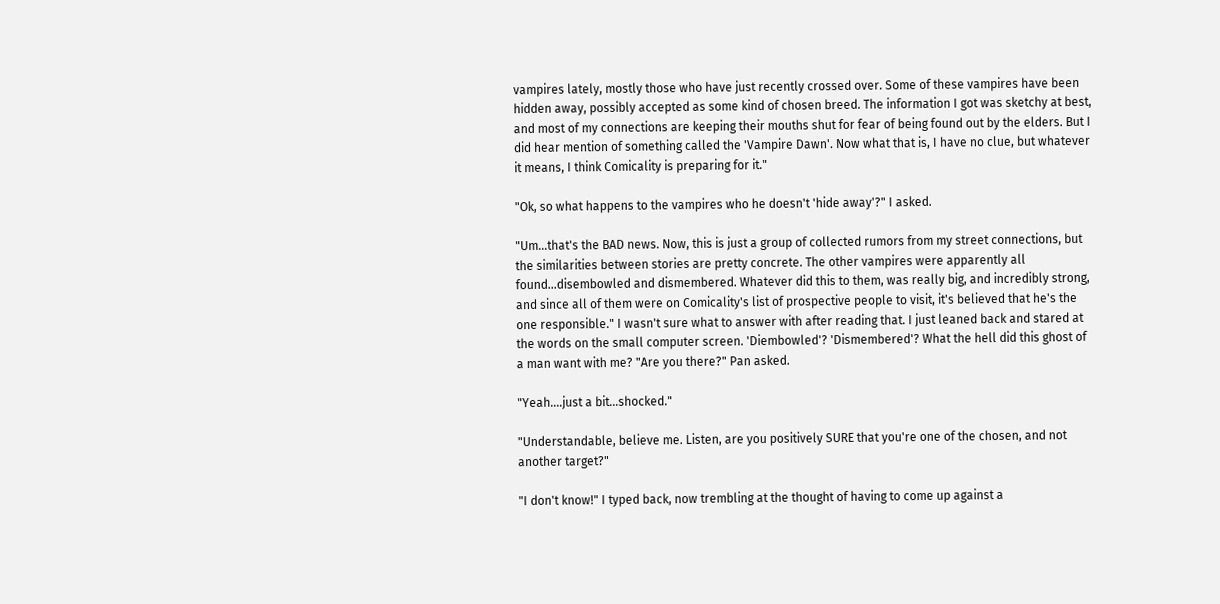vampires lately, mostly those who have just recently crossed over. Some of these vampires have been hidden away, possibly accepted as some kind of chosen breed. The information I got was sketchy at best, and most of my connections are keeping their mouths shut for fear of being found out by the elders. But I did hear mention of something called the 'Vampire Dawn'. Now what that is, I have no clue, but whatever it means, I think Comicality is preparing for it."

"Ok, so what happens to the vampires who he doesn't 'hide away'?" I asked.

"Um...that's the BAD news. Now, this is just a group of collected rumors from my street connections, but the similarities between stories are pretty concrete. The other vampires were apparently all found...disembowled and dismembered. Whatever did this to them, was really big, and incredibly strong, and since all of them were on Comicality's list of prospective people to visit, it's believed that he's the one responsible." I wasn't sure what to answer with after reading that. I just leaned back and stared at the words on the small computer screen. 'Diembowled'? 'Dismembered'? What the hell did this ghost of a man want with me? "Are you there?" Pan asked.

"Yeah....just a bit...shocked."

"Understandable, believe me. Listen, are you positively SURE that you're one of the chosen, and not another target?"

"I don't know!" I typed back, now trembling at the thought of having to come up against a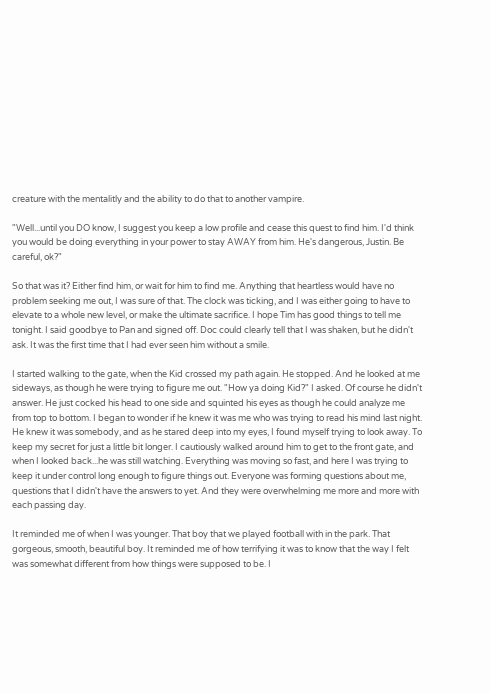creature with the mentalitly and the ability to do that to another vampire.

"Well...until you DO know, I suggest you keep a low profile and cease this quest to find him. I'd think you would be doing everything in your power to stay AWAY from him. He's dangerous, Justin. Be careful, ok?"

So that was it? Either find him, or wait for him to find me. Anything that heartless would have no problem seeking me out, I was sure of that. The clock was ticking, and I was either going to have to elevate to a whole new level, or make the ultimate sacrifice. I hope Tim has good things to tell me tonight. I said goodbye to Pan and signed off. Doc could clearly tell that I was shaken, but he didn't ask. It was the first time that I had ever seen him without a smile.

I started walking to the gate, when the Kid crossed my path again. He stopped. And he looked at me sideways, as though he were trying to figure me out. "How ya doing Kid?" I asked. Of course he didn't answer. He just cocked his head to one side and squinted his eyes as though he could analyze me from top to bottom. I began to wonder if he knew it was me who was trying to read his mind last night. He knew it was somebody, and as he stared deep into my eyes, I found myself trying to look away. To keep my secret for just a little bit longer. I cautiously walked around him to get to the front gate, and when I looked back...he was still watching. Everything was moving so fast, and here I was trying to keep it under control long enough to figure things out. Everyone was forming questions about me, questions that I didn't have the answers to yet. And they were overwhelming me more and more with each passing day.

It reminded me of when I was younger. That boy that we played football with in the park. That gorgeous, smooth, beautiful boy. It reminded me of how terrifying it was to know that the way I felt was somewhat different from how things were supposed to be. I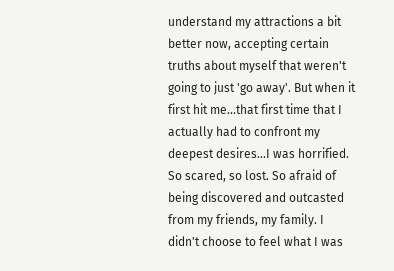understand my attractions a bit better now, accepting certain truths about myself that weren't going to just 'go away'. But when it first hit me...that first time that I actually had to confront my deepest desires...I was horrified. So scared, so lost. So afraid of being discovered and outcasted from my friends, my family. I didn't choose to feel what I was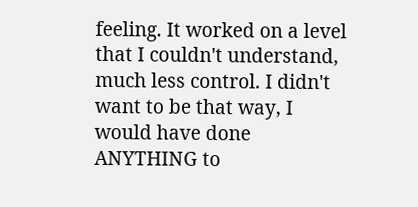feeling. It worked on a level that I couldn't understand, much less control. I didn't want to be that way, I would have done ANYTHING to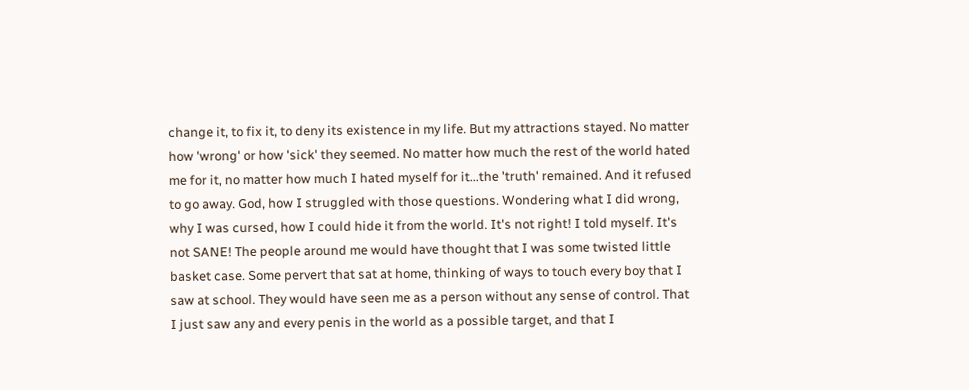change it, to fix it, to deny its existence in my life. But my attractions stayed. No matter how 'wrong' or how 'sick' they seemed. No matter how much the rest of the world hated me for it, no matter how much I hated myself for it...the 'truth' remained. And it refused to go away. God, how I struggled with those questions. Wondering what I did wrong, why I was cursed, how I could hide it from the world. It's not right! I told myself. It's not SANE! The people around me would have thought that I was some twisted little basket case. Some pervert that sat at home, thinking of ways to touch every boy that I saw at school. They would have seen me as a person without any sense of control. That I just saw any and every penis in the world as a possible target, and that I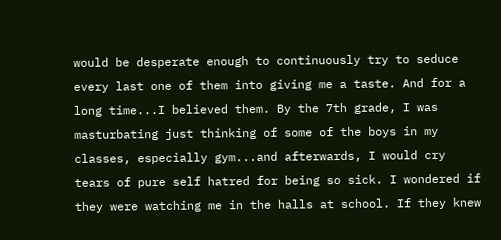would be desperate enough to continuously try to seduce every last one of them into giving me a taste. And for a long time...I believed them. By the 7th grade, I was masturbating just thinking of some of the boys in my classes, especially gym...and afterwards, I would cry tears of pure self hatred for being so sick. I wondered if they were watching me in the halls at school. If they knew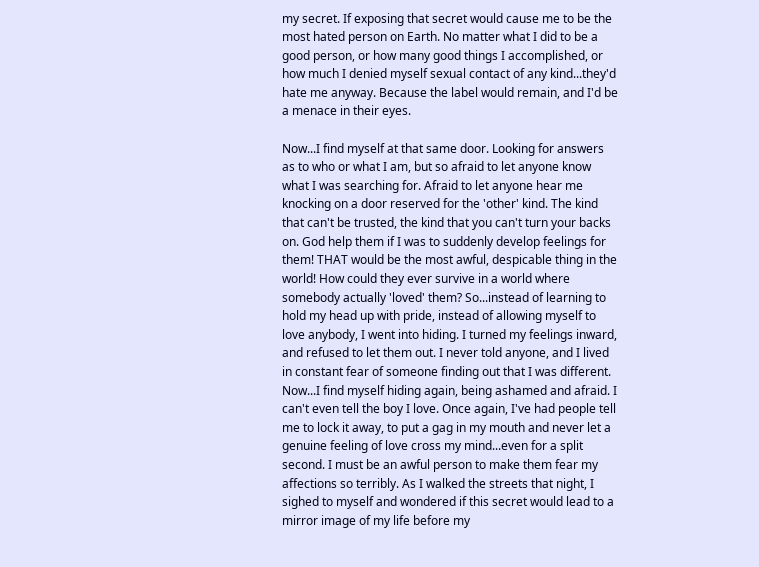my secret. If exposing that secret would cause me to be the most hated person on Earth. No matter what I did to be a good person, or how many good things I accomplished, or how much I denied myself sexual contact of any kind...they'd hate me anyway. Because the label would remain, and I'd be a menace in their eyes.

Now...I find myself at that same door. Looking for answers as to who or what I am, but so afraid to let anyone know what I was searching for. Afraid to let anyone hear me knocking on a door reserved for the 'other' kind. The kind that can't be trusted, the kind that you can't turn your backs on. God help them if I was to suddenly develop feelings for them! THAT would be the most awful, despicable thing in the world! How could they ever survive in a world where somebody actually 'loved' them? So...instead of learning to hold my head up with pride, instead of allowing myself to love anybody, I went into hiding. I turned my feelings inward, and refused to let them out. I never told anyone, and I lived in constant fear of someone finding out that I was different. Now...I find myself hiding again, being ashamed and afraid. I can't even tell the boy I love. Once again, I've had people tell me to lock it away, to put a gag in my mouth and never let a genuine feeling of love cross my mind...even for a split second. I must be an awful person to make them fear my affections so terribly. As I walked the streets that night, I sighed to myself and wondered if this secret would lead to a mirror image of my life before my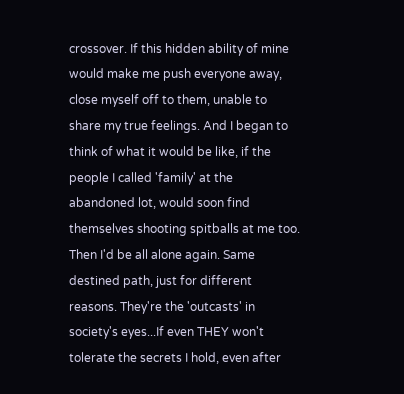crossover. If this hidden ability of mine would make me push everyone away, close myself off to them, unable to share my true feelings. And I began to think of what it would be like, if the people I called 'family' at the abandoned lot, would soon find themselves shooting spitballs at me too. Then I'd be all alone again. Same destined path, just for different reasons. They're the 'outcasts' in society's eyes...If even THEY won't tolerate the secrets I hold, even after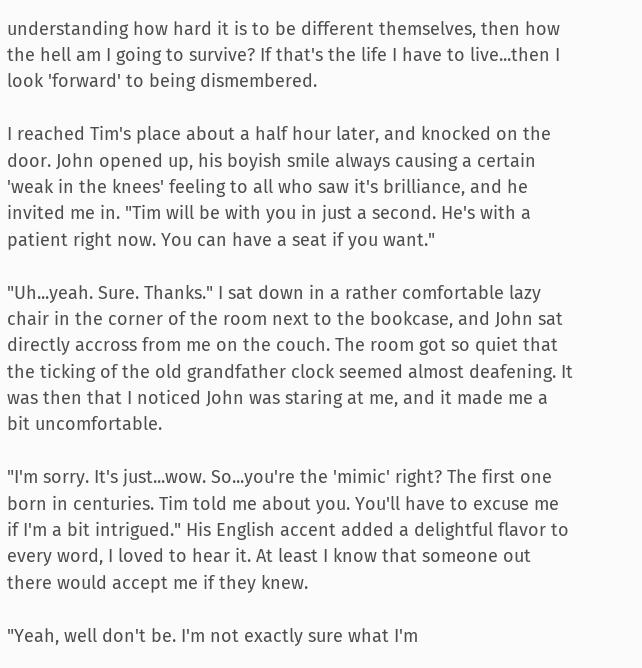understanding how hard it is to be different themselves, then how the hell am I going to survive? If that's the life I have to live...then I look 'forward' to being dismembered.

I reached Tim's place about a half hour later, and knocked on the door. John opened up, his boyish smile always causing a certain 'weak in the knees' feeling to all who saw it's brilliance, and he invited me in. "Tim will be with you in just a second. He's with a patient right now. You can have a seat if you want."

"Uh...yeah. Sure. Thanks." I sat down in a rather comfortable lazy chair in the corner of the room next to the bookcase, and John sat directly accross from me on the couch. The room got so quiet that the ticking of the old grandfather clock seemed almost deafening. It was then that I noticed John was staring at me, and it made me a bit uncomfortable.

"I'm sorry. It's just...wow. So...you're the 'mimic' right? The first one born in centuries. Tim told me about you. You'll have to excuse me if I'm a bit intrigued." His English accent added a delightful flavor to every word, I loved to hear it. At least I know that someone out there would accept me if they knew.

"Yeah, well don't be. I'm not exactly sure what I'm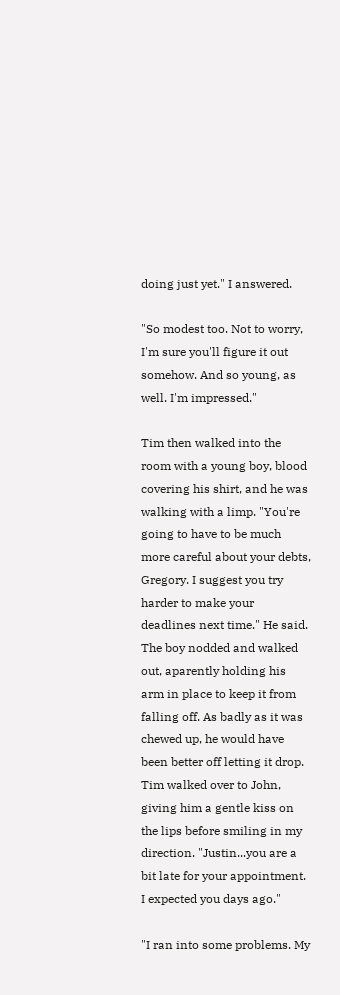doing just yet." I answered.

"So modest too. Not to worry, I'm sure you'll figure it out somehow. And so young, as well. I'm impressed."

Tim then walked into the room with a young boy, blood covering his shirt, and he was walking with a limp. "You're going to have to be much more careful about your debts, Gregory. I suggest you try harder to make your deadlines next time." He said. The boy nodded and walked out, aparently holding his arm in place to keep it from falling off. As badly as it was chewed up, he would have been better off letting it drop. Tim walked over to John, giving him a gentle kiss on the lips before smiling in my direction. "Justin...you are a bit late for your appointment. I expected you days ago."

"I ran into some problems. My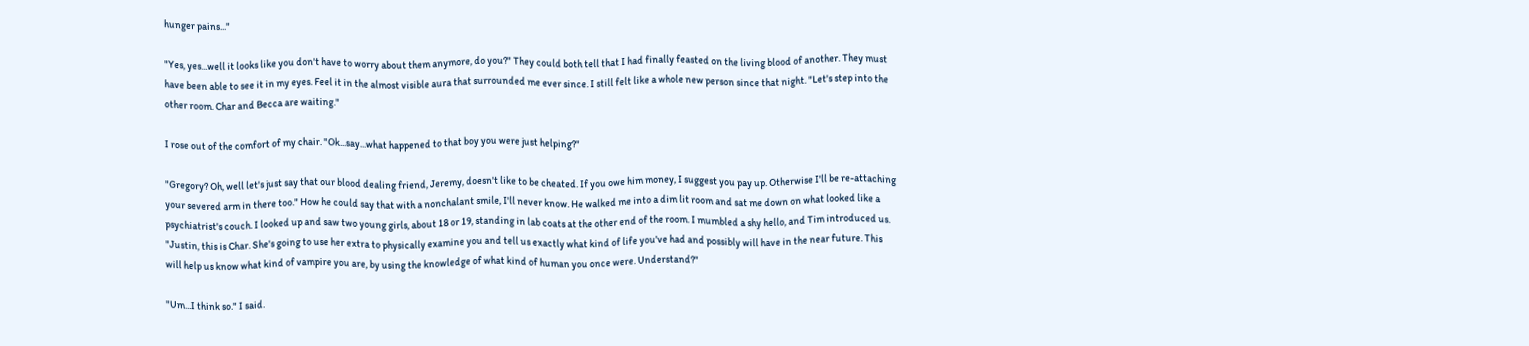hunger pains..."

"Yes, yes...well it looks like you don't have to worry about them anymore, do you?" They could both tell that I had finally feasted on the living blood of another. They must have been able to see it in my eyes. Feel it in the almost visible aura that surrounded me ever since. I still felt like a whole new person since that night. "Let's step into the other room. Char and Becca are waiting."

I rose out of the comfort of my chair. "Ok...say...what happened to that boy you were just helping?"

"Gregory? Oh, well let's just say that our blood dealing friend, Jeremy, doesn't like to be cheated. If you owe him money, I suggest you pay up. Otherwise I'll be re-attaching your severed arm in there too." How he could say that with a nonchalant smile, I'll never know. He walked me into a dim lit room and sat me down on what looked like a psychiatrist's couch. I looked up and saw two young girls, about 18 or 19, standing in lab coats at the other end of the room. I mumbled a shy hello, and Tim introduced us. "Justin, this is Char. She's going to use her extra to physically examine you and tell us exactly what kind of life you've had and possibly will have in the near future. This will help us know what kind of vampire you are, by using the knowledge of what kind of human you once were. Understand?"

"Um...I think so." I said.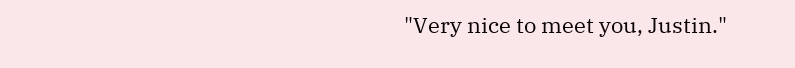"Very nice to meet you, Justin."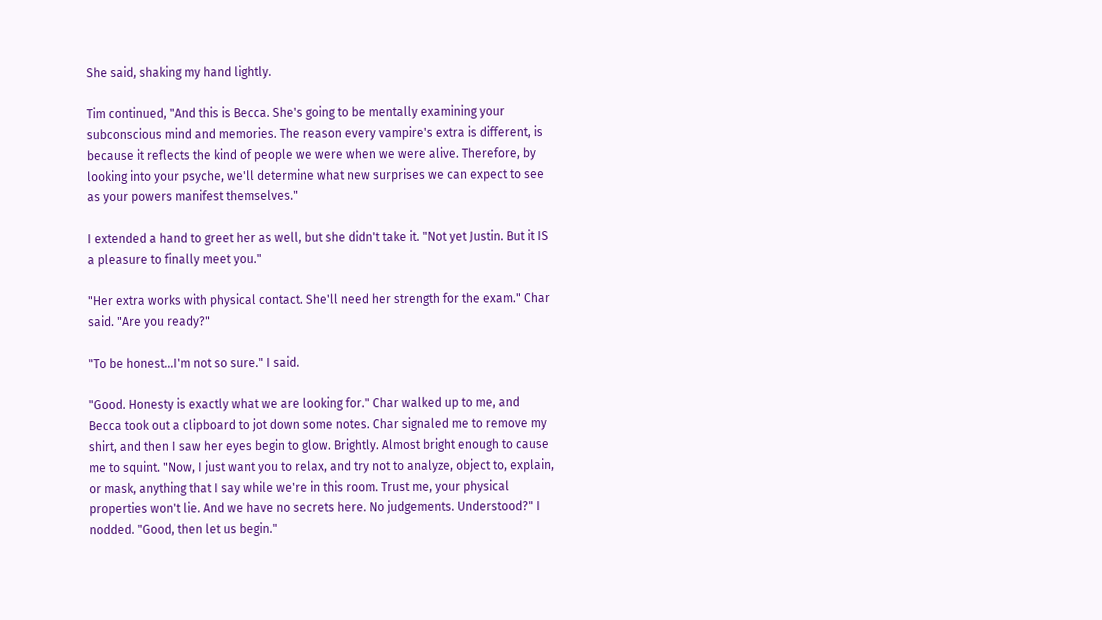She said, shaking my hand lightly.

Tim continued, "And this is Becca. She's going to be mentally examining your subconscious mind and memories. The reason every vampire's extra is different, is because it reflects the kind of people we were when we were alive. Therefore, by looking into your psyche, we'll determine what new surprises we can expect to see as your powers manifest themselves."

I extended a hand to greet her as well, but she didn't take it. "Not yet Justin. But it IS a pleasure to finally meet you."

"Her extra works with physical contact. She'll need her strength for the exam." Char said. "Are you ready?"

"To be honest...I'm not so sure." I said.

"Good. Honesty is exactly what we are looking for." Char walked up to me, and Becca took out a clipboard to jot down some notes. Char signaled me to remove my shirt, and then I saw her eyes begin to glow. Brightly. Almost bright enough to cause me to squint. "Now, I just want you to relax, and try not to analyze, object to, explain, or mask, anything that I say while we're in this room. Trust me, your physical properties won't lie. And we have no secrets here. No judgements. Understood?" I nodded. "Good, then let us begin."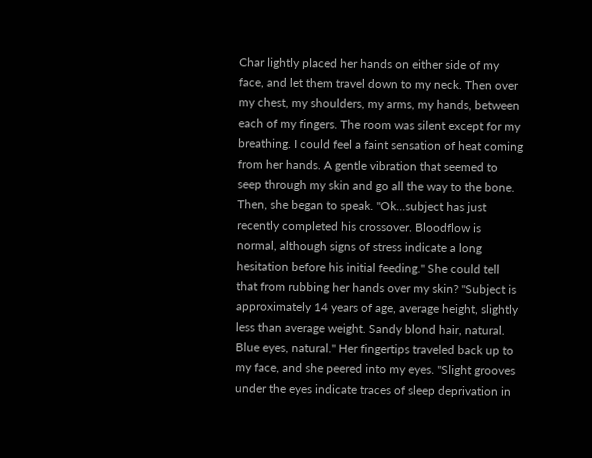Char lightly placed her hands on either side of my face, and let them travel down to my neck. Then over my chest, my shoulders, my arms, my hands, between each of my fingers. The room was silent except for my breathing. I could feel a faint sensation of heat coming from her hands. A gentle vibration that seemed to seep through my skin and go all the way to the bone. Then, she began to speak. "Ok...subject has just recently completed his crossover. Bloodflow is normal, although signs of stress indicate a long hesitation before his initial feeding." She could tell that from rubbing her hands over my skin? "Subject is approximately 14 years of age, average height, slightly less than average weight. Sandy blond hair, natural. Blue eyes, natural." Her fingertips traveled back up to my face, and she peered into my eyes. "Slight grooves under the eyes indicate traces of sleep deprivation in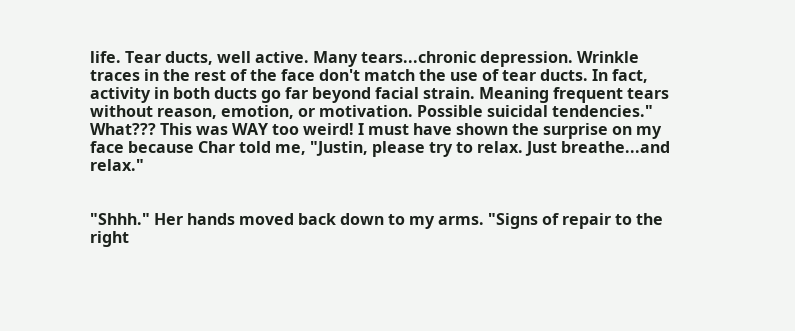life. Tear ducts, well active. Many tears...chronic depression. Wrinkle traces in the rest of the face don't match the use of tear ducts. In fact, activity in both ducts go far beyond facial strain. Meaning frequent tears without reason, emotion, or motivation. Possible suicidal tendencies." What??? This was WAY too weird! I must have shown the surprise on my face because Char told me, "Justin, please try to relax. Just breathe...and relax."


"Shhh." Her hands moved back down to my arms. "Signs of repair to the right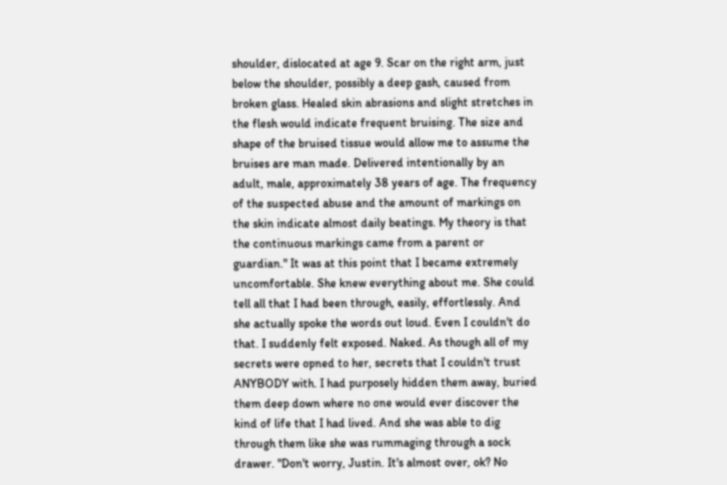shoulder, dislocated at age 9. Scar on the right arm, just below the shoulder, possibly a deep gash, caused from broken glass. Healed skin abrasions and slight stretches in the flesh would indicate frequent bruising. The size and shape of the bruised tissue would allow me to assume the bruises are man made. Delivered intentionally by an adult, male, approximately 38 years of age. The frequency of the suspected abuse and the amount of markings on the skin indicate almost daily beatings. My theory is that the continuous markings came from a parent or guardian." It was at this point that I became extremely uncomfortable. She knew everything about me. She could tell all that I had been through, easily, effortlessly. And she actually spoke the words out loud. Even I couldn't do that. I suddenly felt exposed. Naked. As though all of my secrets were opned to her, secrets that I couldn't trust ANYBODY with. I had purposely hidden them away, buried them deep down where no one would ever discover the kind of life that I had lived. And she was able to dig through them like she was rummaging through a sock drawer. "Don't worry, Justin. It's almost over, ok? No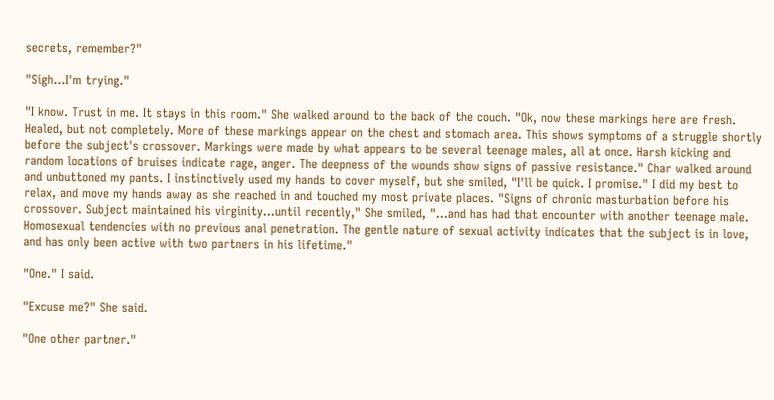secrets, remember?"

"Sigh...I'm trying."

"I know. Trust in me. It stays in this room." She walked around to the back of the couch. "Ok, now these markings here are fresh. Healed, but not completely. More of these markings appear on the chest and stomach area. This shows symptoms of a struggle shortly before the subject's crossover. Markings were made by what appears to be several teenage males, all at once. Harsh kicking and random locations of bruises indicate rage, anger. The deepness of the wounds show signs of passive resistance." Char walked around and unbuttoned my pants. I instinctively used my hands to cover myself, but she smiled, "I'll be quick. I promise." I did my best to relax, and move my hands away as she reached in and touched my most private places. "Signs of chronic masturbation before his crossover. Subject maintained his virginity...until recently," She smiled, "...and has had that encounter with another teenage male. Homosexual tendencies with no previous anal penetration. The gentle nature of sexual activity indicates that the subject is in love, and has only been active with two partners in his lifetime."

"One." I said.

"Excuse me?" She said.

"One other partner."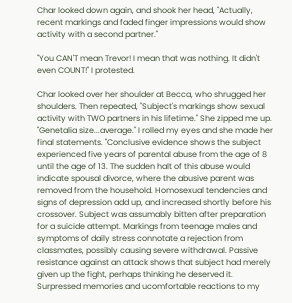Char looked down again, and shook her head, "Actually, recent markings and faded finger impressions would show activity with a second partner."

"You CAN'T mean Trevor! I mean that was nothing. It didn't even COUNT!" I protested.

Char looked over her shoulder at Becca, who shrugged her shoulders. Then repeated, "Subject's markings show sexual activity with TWO partners in his lifetime." She zipped me up. "Genetalia size...average." I rolled my eyes and she made her final statements. "Conclusive evidence shows the subject experienced five years of parental abuse from the age of 8 until the age of 13. The sudden halt of this abuse would indicate spousal divorce, where the abusive parent was removed from the household. Homosexual tendencies and signs of depression add up, and increased shortly before his crossover. Subject was assumably bitten after preparation for a suicide attempt. Markings from teenage males and symptoms of daily stress connotate a rejection from classmates, possibly causing severe withdrawal. Passive resistance against an attack shows that subject had merely given up the fight, perhaps thinking he deserved it. Surpressed memories and ucomfortable reactions to my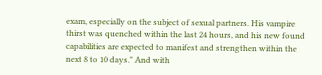exam, especially on the subject of sexual partners. His vampire thirst was quenched within the last 24 hours, and his new found capabilities are expected to manifest and strengthen within the next 8 to 10 days." And with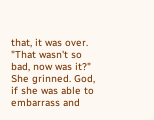that, it was over. "That wasn't so bad, now was it?" She grinned. God, if she was able to embarrass and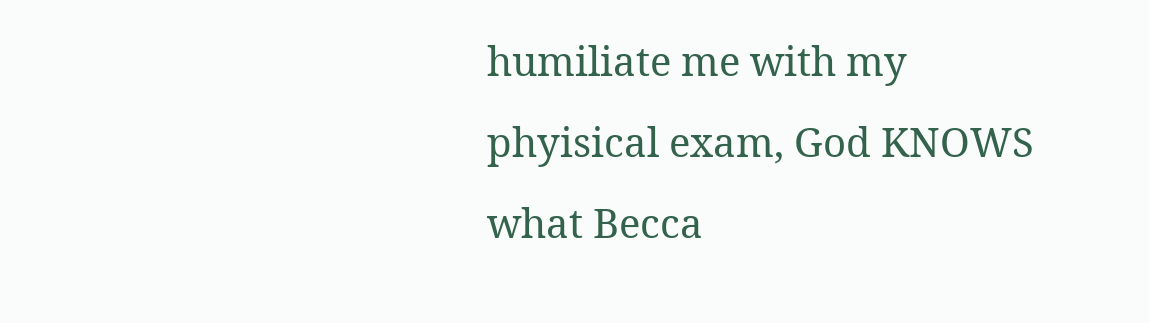humiliate me with my phyisical exam, God KNOWS what Becca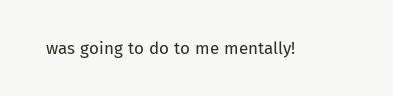was going to do to me mentally!